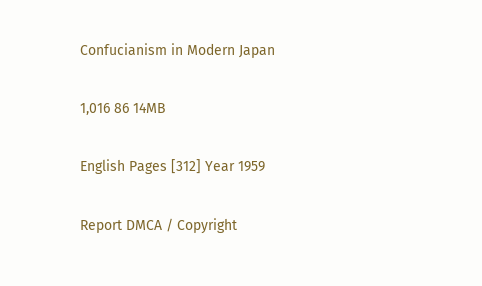Confucianism in Modern Japan

1,016 86 14MB

English Pages [312] Year 1959

Report DMCA / Copyright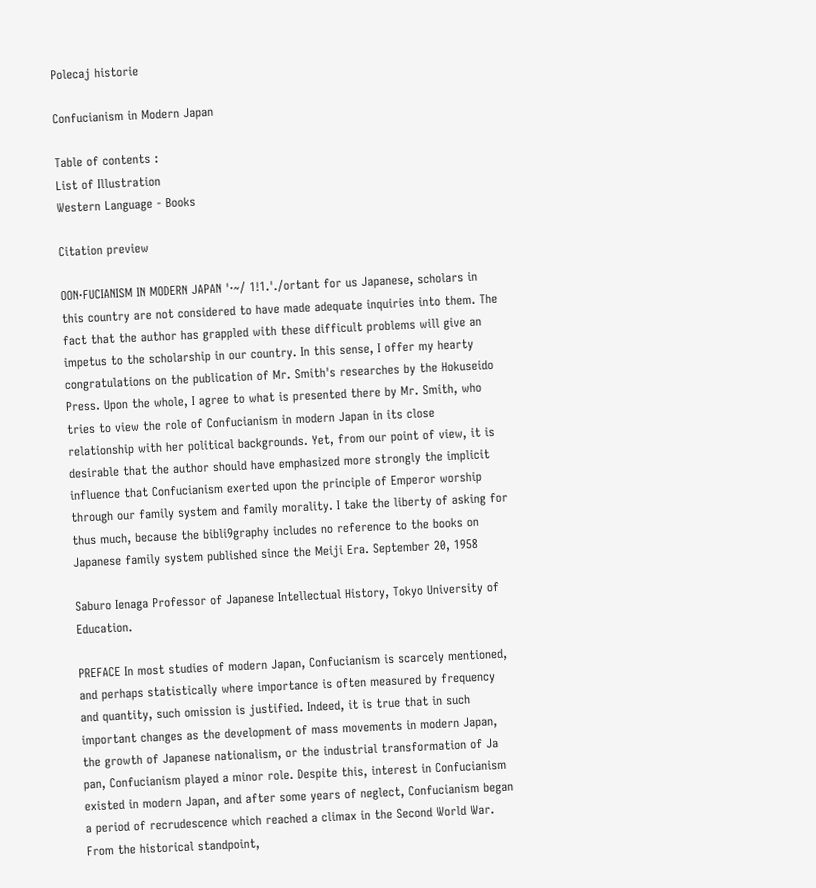Polecaj historie

Confucianism in Modern Japan

Table of contents :
List of Illustration
Western Language - Books

Citation preview

OON·FUCIANISM IN MODERN JAPAN '·~/ 1!1.'./ortant for us Japanese, scholars in this country are not considered to have made adequate inquiries into them. The fact that the author has grappled with these difficult problems will give an impetus to the scholarship in our country. In this sense, I offer my hearty congratulations on the publication of Mr. Smith's researches by the Hokuseido Press. Upon the whole, I agree to what is presented there by Mr. Smith, who tries to view the role of Confucianism in modern Japan in its close relationship with her political backgrounds. Yet, from our point of view, it is desirable that the author should have emphasized more strongly the implicit influence that Confucianism exerted upon the principle of Emperor worship through our family system and family morality. I take the liberty of asking for thus much, because the bibli9graphy includes no reference to the books on Japanese family system published since the Meiji Era. September 20, 1958

Saburo Ienaga Professor of Japanese Intellectual History, Tokyo University of Education.

PREFACE In most studies of modern Japan, Confucianism is scarcely mentioned, and perhaps statistically where importance is often measured by frequency and quantity, such omission is justified. Indeed, it is true that in such important changes as the development of mass movements in modern Japan, the growth of Japanese nationalism, or the industrial transformation of Ja pan, Confucianism played a minor role. Despite this, interest in Confucianism existed in modern Japan, and after some years of neglect, Confucianism began a period of recrudescence which reached a climax in the Second World War. From the historical standpoint,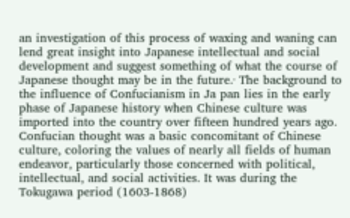an investigation of this process of waxing and waning can lend great insight into Japanese intellectual and social development and suggest something of what the course of Japanese thought may be in the future.· The background to the influence of Confucianism in Ja pan lies in the early phase of Japanese history when Chinese culture was imported into the country over fifteen hundred years ago. Confucian thought was a basic concomitant of Chinese culture, coloring the values of nearly all fields of human endeavor, particularly those concerned with political, intellectual, and social activities. It was during the Tokugawa period (1603-1868)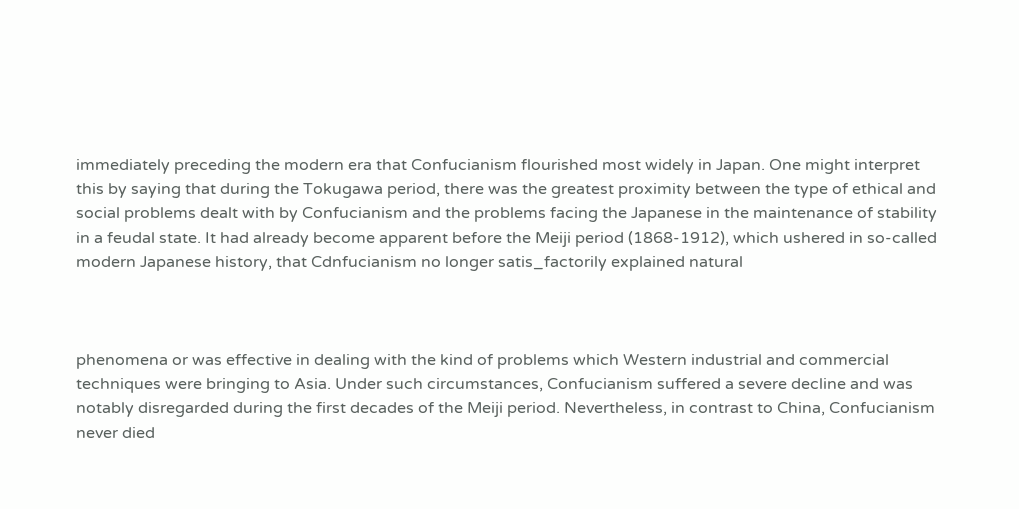immediately preceding the modern era that Confucianism flourished most widely in Japan. One might interpret this by saying that during the Tokugawa period, there was the greatest proximity between the type of ethical and social problems dealt with by Confucianism and the problems facing the Japanese in the maintenance of stability in a feudal state. It had already become apparent before the Meiji period (1868-1912), which ushered in so-called modern Japanese history, that Cdnfucianism no longer satis_factorily explained natural



phenomena or was effective in dealing with the kind of problems which Western industrial and commercial techniques were bringing to Asia. Under such circumstances, Confucianism suffered a severe decline and was notably disregarded during the first decades of the Meiji period. Nevertheless, in contrast to China, Confucianism never died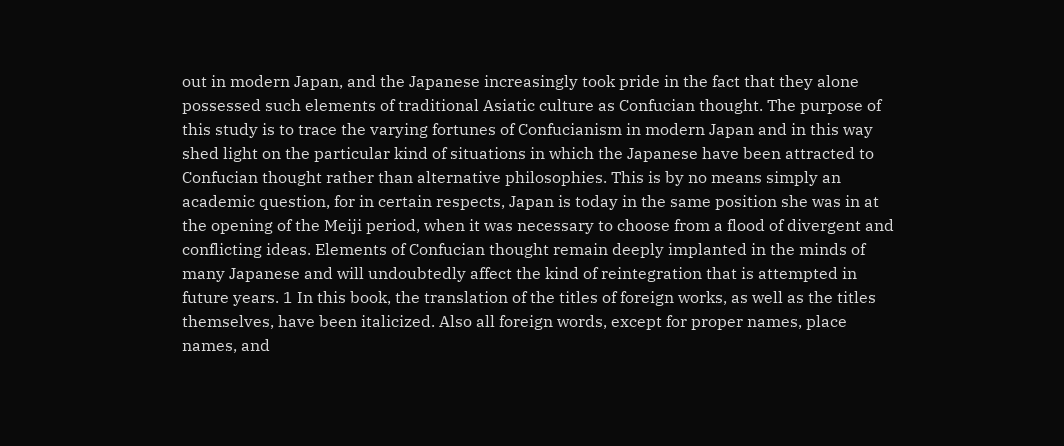out in modern Japan, and the Japanese increasingly took pride in the fact that they alone possessed such elements of traditional Asiatic culture as Confucian thought. The purpose of this study is to trace the varying fortunes of Confucianism in modern Japan and in this way shed light on the particular kind of situations in which the Japanese have been attracted to Confucian thought rather than alternative philosophies. This is by no means simply an academic question, for in certain respects, Japan is today in the same position she was in at the opening of the Meiji period, when it was necessary to choose from a flood of divergent and conflicting ideas. Elements of Confucian thought remain deeply implanted in the minds of many Japanese and will undoubtedly affect the kind of reintegration that is attempted in future years. 1 In this book, the translation of the titles of foreign works, as well as the titles themselves, have been italicized. Also all foreign words, except for proper names, place names, and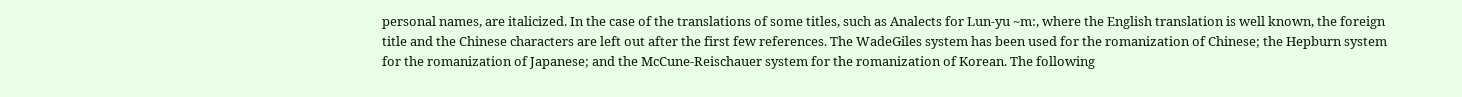personal names, are italicized. In the case of the translations of some titles, such as Analects for Lun-yu ~m:, where the English translation is well known, the foreign title and the Chinese characters are left out after the first few references. The WadeGiles system has been used for the romanization of Chinese; the Hepburn system for the romanization of Japanese; and the McCune-Reischauer system for the romanization of Korean. The following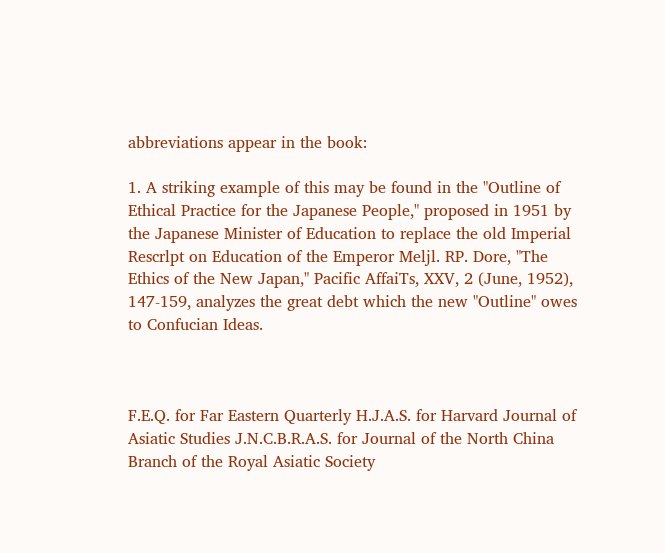abbreviations appear in the book:

1. A striking example of this may be found in the "Outline of Ethical Practice for the Japanese People," proposed in 1951 by the Japanese Minister of Education to replace the old Imperial Rescrlpt on Education of the Emperor Meljl. RP. Dore, "The Ethics of the New Japan," Pacific AffaiTs, XXV, 2 (June, 1952), 147-159, analyzes the great debt which the new "Outline" owes to Confucian Ideas.



F.E.Q. for Far Eastern Quarterly H.J.A.S. for Harvard Journal of Asiatic Studies J.N.C.B.R.A.S. for Journal of the North China Branch of the Royal Asiatic Society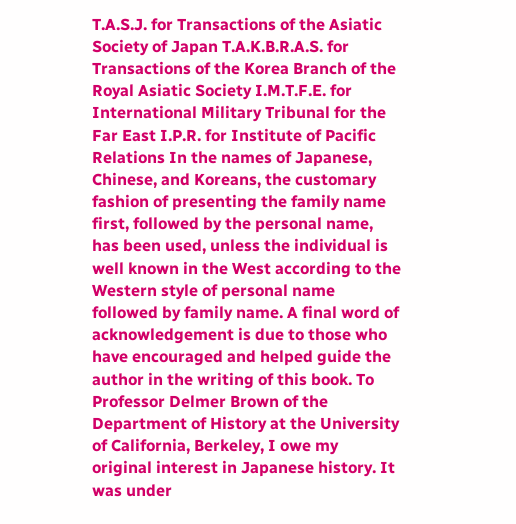T.A.S.J. for Transactions of the Asiatic Society of Japan T.A.K.B.R.A.S. for Transactions of the Korea Branch of the Royal Asiatic Society I.M.T.F.E. for International Military Tribunal for the Far East I.P.R. for Institute of Pacific Relations In the names of Japanese, Chinese, and Koreans, the customary fashion of presenting the family name first, followed by the personal name, has been used, unless the individual is well known in the West according to the Western style of personal name followed by family name. A final word of acknowledgement is due to those who have encouraged and helped guide the author in the writing of this book. To Professor Delmer Brown of the Department of History at the University of California, Berkeley, I owe my original interest in Japanese history. It was under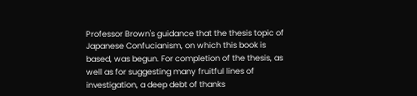Professor Brown's guidance that the thesis topic of Japanese Confucianism, on which this book is based, was begun. For completion of the thesis, as well as for suggesting many fruitful lines of investigation, a deep debt of thanks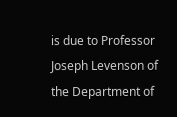is due to Professor Joseph Levenson of the Department of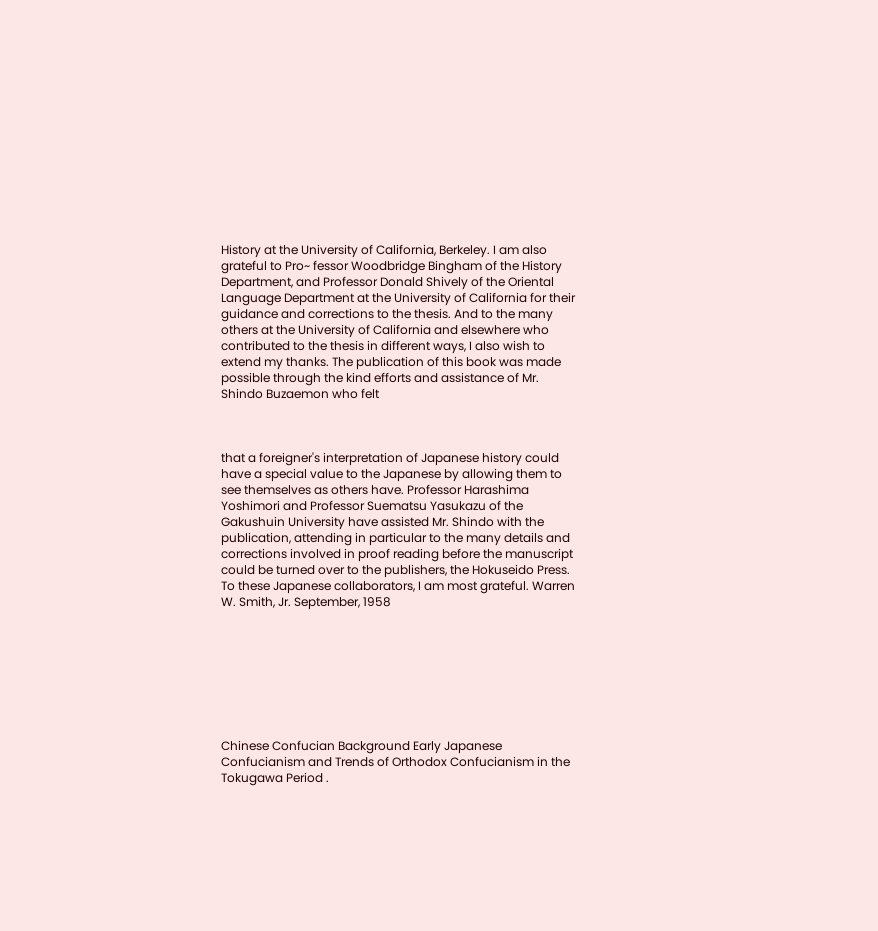History at the University of California, Berkeley. I am also grateful to Pro~ fessor Woodbridge Bingham of the History Department, and Professor Donald Shively of the Oriental Language Department at the University of California for their guidance and corrections to the thesis. And to the many others at the University of California and elsewhere who contributed to the thesis in different ways, I also wish to extend my thanks. The publication of this book was made possible through the kind efforts and assistance of Mr. Shindo Buzaemon who felt



that a foreigner's interpretation of Japanese history could have a special value to the Japanese by allowing them to see themselves as others have. Professor Harashima Yoshimori and Professor Suematsu Yasukazu of the Gakushuin University have assisted Mr. Shindo with the publication, attending in particular to the many details and corrections involved in proof reading before the manuscript could be turned over to the publishers, the Hokuseido Press. To these Japanese collaborators, I am most grateful. Warren W. Smith, Jr. September, 1958








Chinese Confucian Background Early Japanese Confucianism and Trends of Orthodox Confucianism in the Tokugawa Period .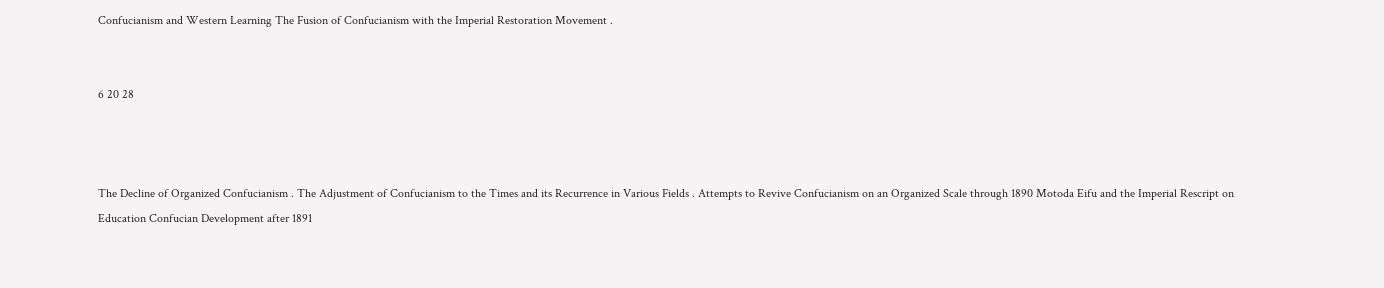Confucianism and Western Learning The Fusion of Confucianism with the Imperial Restoration Movement .


6 20 28



The Decline of Organized Confucianism . The Adjustment of Confucianism to the Times and its Recurrence in Various Fields . Attempts to Revive Confucianism on an Organized Scale through 1890 Motoda Eifu and the Imperial Rescript on Education Confucian Development after 1891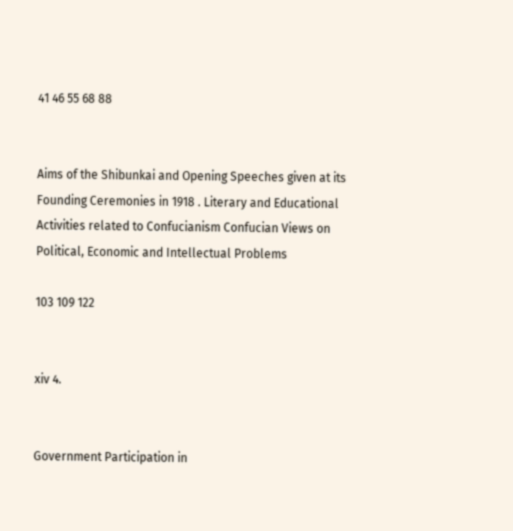41 46 55 68 88


Aims of the Shibunkai and Opening Speeches given at its Founding Ceremonies in 1918 . Literary and Educational Activities related to Confucianism Confucian Views on Political, Economic and Intellectual Problems

103 109 122


xiv 4.


Government Participation in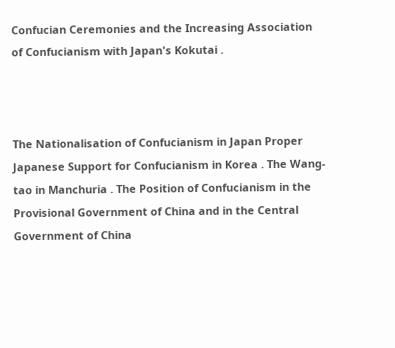Confucian Ceremonies and the Increasing Association of Confucianism with Japan's Kokutai .



The Nationalisation of Confucianism in Japan Proper Japanese Support for Confucianism in Korea . The Wang-tao in Manchuria . The Position of Confucianism in the Provisional Government of China and in the Central Government of China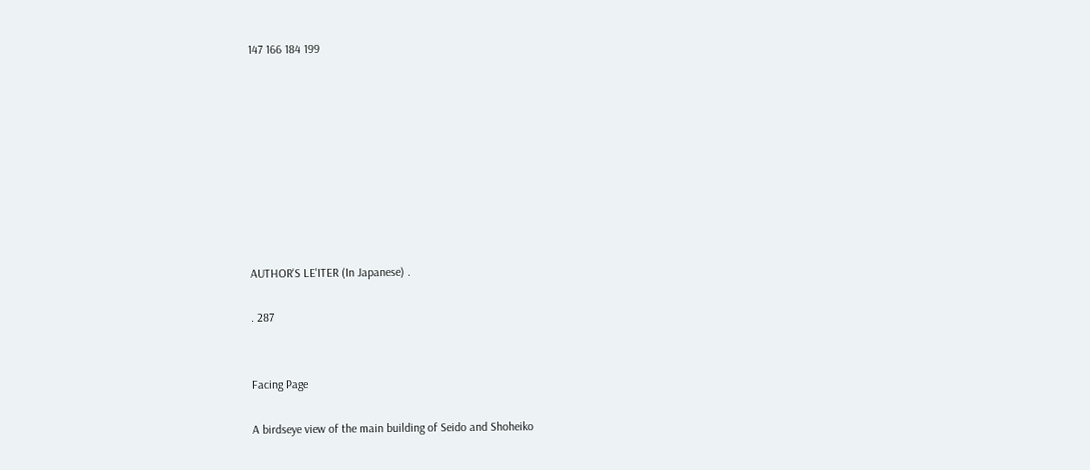147 166 184 199









AUTHOR'S LE'ITER (In Japanese) .

. 287


Facing Page

A birdseye view of the main building of Seido and Shoheiko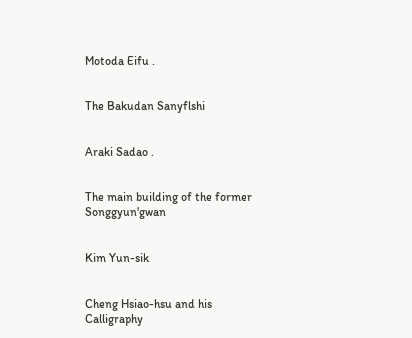Motoda Eifu .


The Bakudan Sanyflshi


Araki Sadao .


The main building of the former Songgyun'gwan


Kim Yun-sik


Cheng Hsiao-hsu and his Calligraphy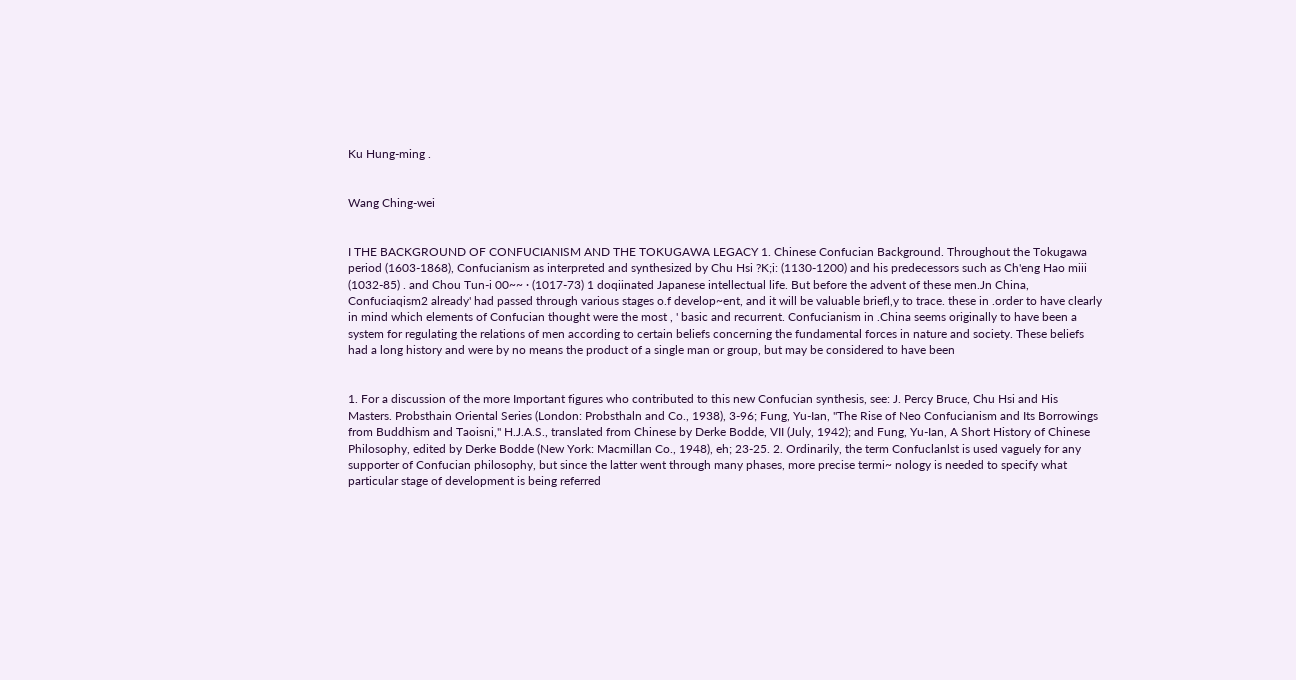Ku Hung-ming .


Wang Ching-wei


I THE BACKGROUND OF CONFUCIANISM AND THE TOKUGAWA LEGACY 1. Chinese Confucian Background. Throughout the Tokugawa period (1603-1868), Confucianism as interpreted and synthesized by Chu Hsi ?K;i: (1130-1200) and his predecessors such as Ch'eng Hao miii (1032-85) . and Chou Tun-i 00~~ · (1017-73) 1 doqiinated Japanese intellectual life. But before the advent of these men.Jn China, Confuciaqism2 already' had passed through various stages o.f develop~ent, and it will be valuable briefl,y to trace. these in .order to have clearly in mind which elements of Confucian thought were the most , ' basic and recurrent. Confucianism in .China seems originally to have been a system for regulating the relations of men according to certain beliefs concerning the fundamental forces in nature and society. These beliefs had a long history and were by no means the product of a single man or group, but may be considered to have been


1. For a discussion of the more Important figures who contributed to this new Confucian synthesis, see: J. Percy Bruce, Chu Hsi and His Masters. Probsthain Oriental Series (London: Probsthaln and Co., 1938), 3-96; Fung, Yu-Ian, "The Rise of Neo Confucianism and Its Borrowings from Buddhism and Taoisni," H.J.A.S., translated from Chinese by Derke Bodde, VII (July, 1942); and Fung, Yu-Ian, A Short History of Chinese Philosophy, edited by Derke Bodde (New York: Macmillan Co., 1948), eh; 23-25. 2. Ordinarily, the term Confuclanlst is used vaguely for any supporter of Confucian philosophy, but since the latter went through many phases, more precise termi~ nology is needed to specify what particular stage of development is being referred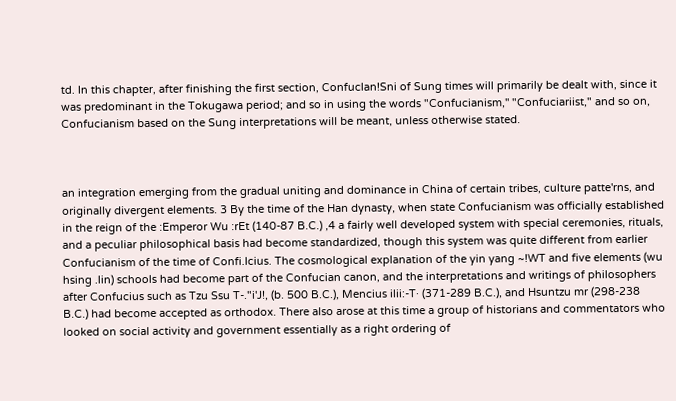td. In this chapter, after finishing the first section, Confuclan!Sni of Sung times will primarily be dealt with, since it was predominant in the Tokugawa period; and so in using the words "Confucianism,'' "Confuciariist," and so on, Confucianism based on the Sung interpretations will be meant, unless otherwise stated.



an integration emerging from the gradual uniting and dominance in China of certain tribes, culture patte'rns, and originally divergent elements. 3 By the time of the Han dynasty, when state Confucianism was officially established in the reign of the :Emperor Wu :rEt (140-87 B.C.) ,4 a fairly well developed system with special ceremonies, rituals, and a peculiar philosophical basis had become standardized, though this system was quite different from earlier Confucianism of the time of Confi.Icius. The cosmological explanation of the yin yang ~!WT and five elements (wu hsing .lin) schools had become part of the Confucian canon, and the interpretations and writings of philosophers after Confucius such as Tzu Ssu T-."i'J!, (b. 500 B.C.), Mencius ilii:-T· (371-289 B.C.), and Hsuntzu mr (298-238 B.C.) had become accepted as orthodox. There also arose at this time a group of historians and commentators who looked on social activity and government essentially as a right ordering of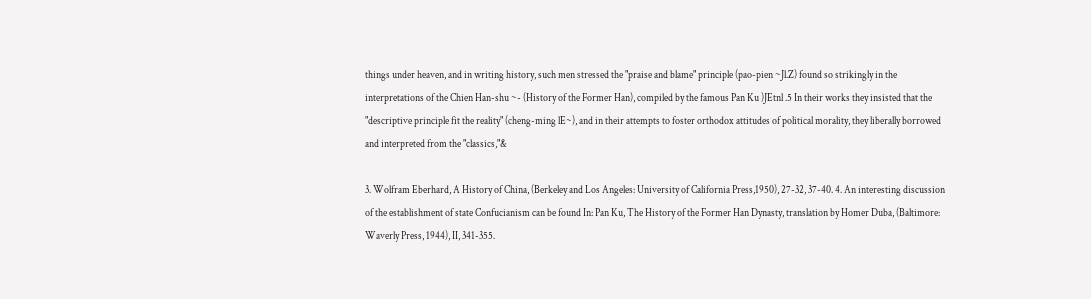things under heaven, and in writing history, such men stressed the "praise and blame" principle (pao-pien ~Jl.Z) found so strikingly in the interpretations of the Chien Han-shu ~- (History of the Former Han), compiled by the famous Pan Ku )JEtnl .5 In their works they insisted that the "descriptive principle fit the reality" (cheng-ming lE~), and in their attempts to foster orthodox attitudes of political morality, they liberally borrowed and interpreted from the "classics,"&

3. Wolfram Eberhard, A History of China, (Berkeley and Los Angeles: University of California Press,1950), 27-32, 37-40. 4. An interesting discussion of the establishment of state Confucianism can be found In: Pan Ku, The History of the Former Han Dynasty, translation by Homer Duba, (Baltimore: Waverly Press, 1944), II, 341-355.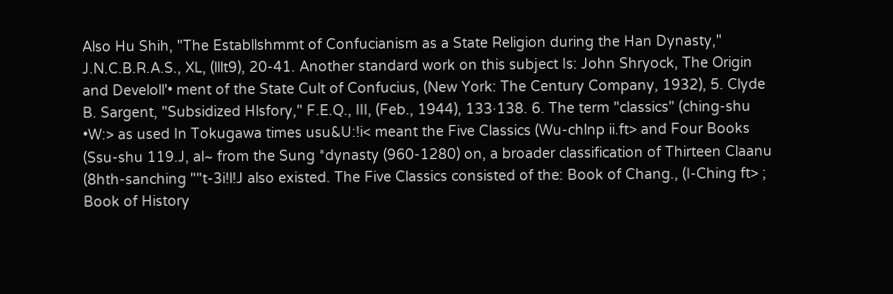Also Hu Shih, "The Establlshmmt of Confucianism as a State Religion during the Han Dynasty," J.N.C.B.R.A.S., XL, (lllt9), 20-41. Another standard work on this subject Is: John Shryock, The Origin and Develoll'• ment of the State Cult of Confucius, (New York: The Century Company, 1932), 5. Clyde B. Sargent, "Subsidized Hlsfory," F.E.Q., III, (Feb., 1944), 133·138. 6. The term "classics" (ching-shu •W:> as used In Tokugawa times usu&U:!i< meant the Five Classics (Wu-chlnp ii.ft> and Four Books (Ssu-shu 119.J, al~ from the Sung *dynasty (960-1280) on, a broader classification of Thirteen Claanu (8hth-sanching ""t-3i!l!J also existed. The Five Classics consisted of the: Book of Chang., (I-Ching ft> ; Book of History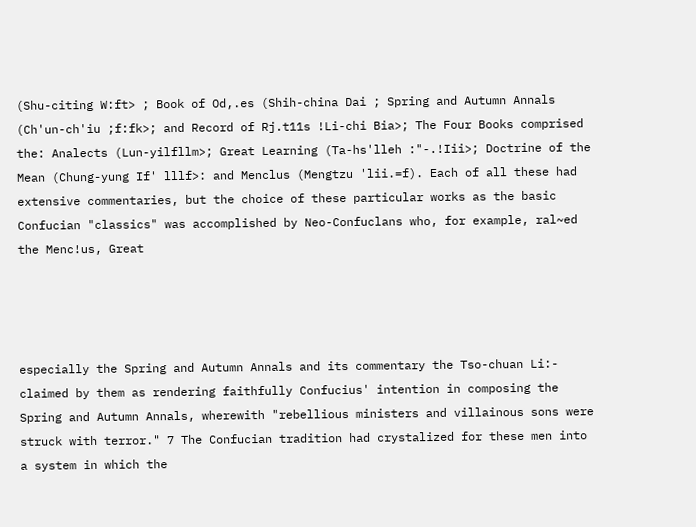(Shu-citing W:ft> ; Book of Od,.es (Shih-china Dai ; Spring and Autumn Annals (Ch'un-ch'iu ;f:fk>; and Record of Rj.t11s !Li-chi Bia>; The Four Books comprised the: Analects (Lun-yilfllm>; Great Learning (Ta-hs'lleh :"-.!Iii>; Doctrine of the Mean (Chung-yung If' lllf>: and Menclus (Mengtzu 'lii.=f). Each of all these had extensive commentaries, but the choice of these particular works as the basic Confucian "classics" was accomplished by Neo-Confuclans who, for example, ral~ed the Menc!us, Great




especially the Spring and Autumn Annals and its commentary the Tso-chuan Li:- claimed by them as rendering faithfully Confucius' intention in composing the Spring and Autumn Annals, wherewith "rebellious ministers and villainous sons were struck with terror." 7 The Confucian tradition had crystalized for these men into a system in which the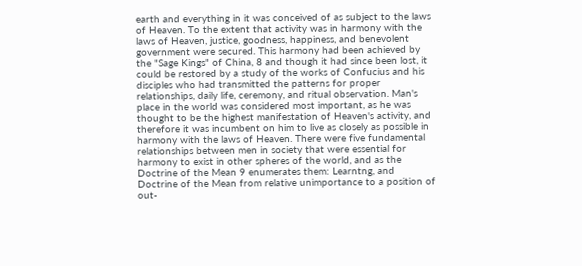earth and everything in it was conceived of as subject to the laws of Heaven. To the extent that activity was in harmony with the laws of Heaven, justice, goodness, happiness, and benevolent government were secured. This harmony had been achieved by the "Sage Kings" of China, 8 and though it had since been lost, it could be restored by a study of the works of Confucius and his disciples who had transmitted the patterns for proper relationships, daily life, ceremony, and ritual observation. Man's place in the world was considered most important, as he was thought to be the highest manifestation of Heaven's activity, and therefore it was incumbent on him to live as closely as possible in harmony with the laws of Heaven. There were five fundamental relationships between men in society that were essential for harmony to exist in other spheres of the world, and as the Doctrine of the Mean 9 enumerates them: Learntng, and Doctrine of the Mean from relative unimportance to a position of out-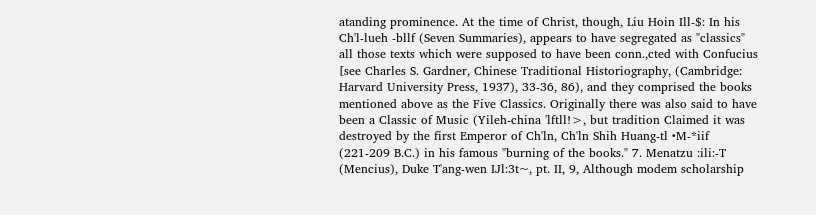atanding prominence. At the time of Christ, though, Liu Hoin Ill-$: In his Ch'l-lueh -bllf (Seven Summaries), appears to have segregated as "classics" all those texts which were supposed to have been conn.,cted with Confucius [see Charles S. Gardner, Chinese Traditional Historiography, (Cambridge: Harvard University Press, 1937), 33-36, 86), and they comprised the books mentioned above as the Five Classics. Originally there was also said to have been a Classic of Music (Yileh-china 'lftll!>, but tradition Claimed it was destroyed by the first Emperor of Ch'ln, Ch'ln Shih Huang-tl •M-*iif (221-209 B.C.) in his famous "burning of the books." 7. Menatzu :ili:-T (Mencius), Duke T'ang-wen IJl:3t~, pt. II, 9, Although modem scholarship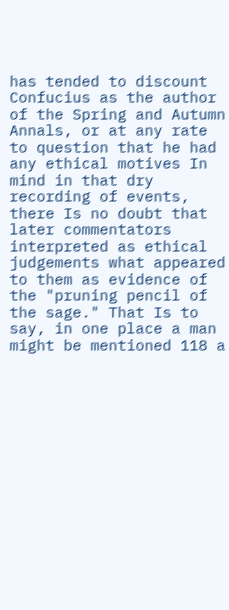has tended to discount Confucius as the author of the Spring and Autumn Annals, or at any rate to question that he had any ethical motives In mind in that dry recording of events, there Is no doubt that later commentators interpreted as ethical judgements what appeared to them as evidence of the "pruning pencil of the sage." That Is to say, in one place a man might be mentioned 118 a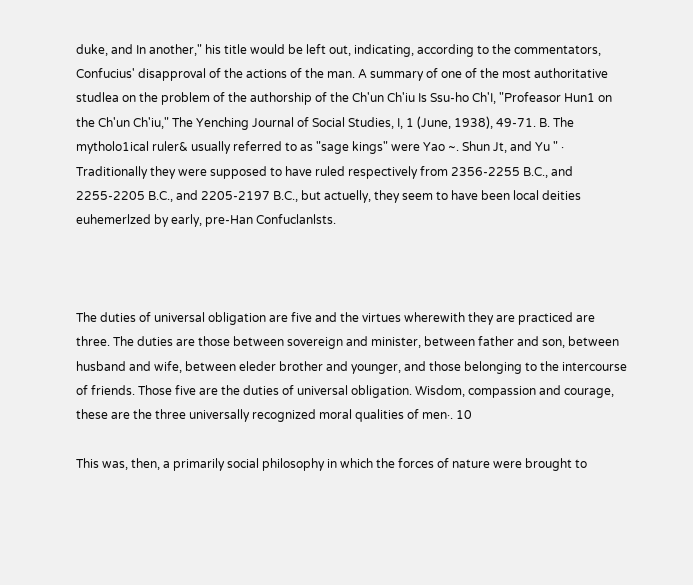duke, and In another," his title would be left out, indicating, according to the commentators, Confucius' disapproval of the actions of the man. A summary of one of the most authoritative studlea on the problem of the authorship of the Ch'un Ch'iu Is Ssu-ho Ch'I, "Profeasor Hun1 on the Ch'un Ch'iu," The Yenching Journal of Social Studies, I, 1 (June, 1938), 49-71. B. The mytholo1ical ruler& usually referred to as "sage kings" were Yao ~. Shun Jt, and Yu " · Traditionally they were supposed to have ruled respectively from 2356-2255 B.C., and 2255-2205 B.C., and 2205-2197 B.C., but actuelly, they seem to have been local deities euhemerlzed by early, pre-Han Confuclanlsts.



The duties of universal obligation are five and the virtues wherewith they are practiced are three. The duties are those between sovereign and minister, between father and son, between husband and wife, between eleder brother and younger, and those belonging to the intercourse of friends. Those five are the duties of universal obligation. Wisdom, compassion and courage, these are the three universally recognized moral qualities of men·. 10

This was, then, a primarily social philosophy in which the forces of nature were brought to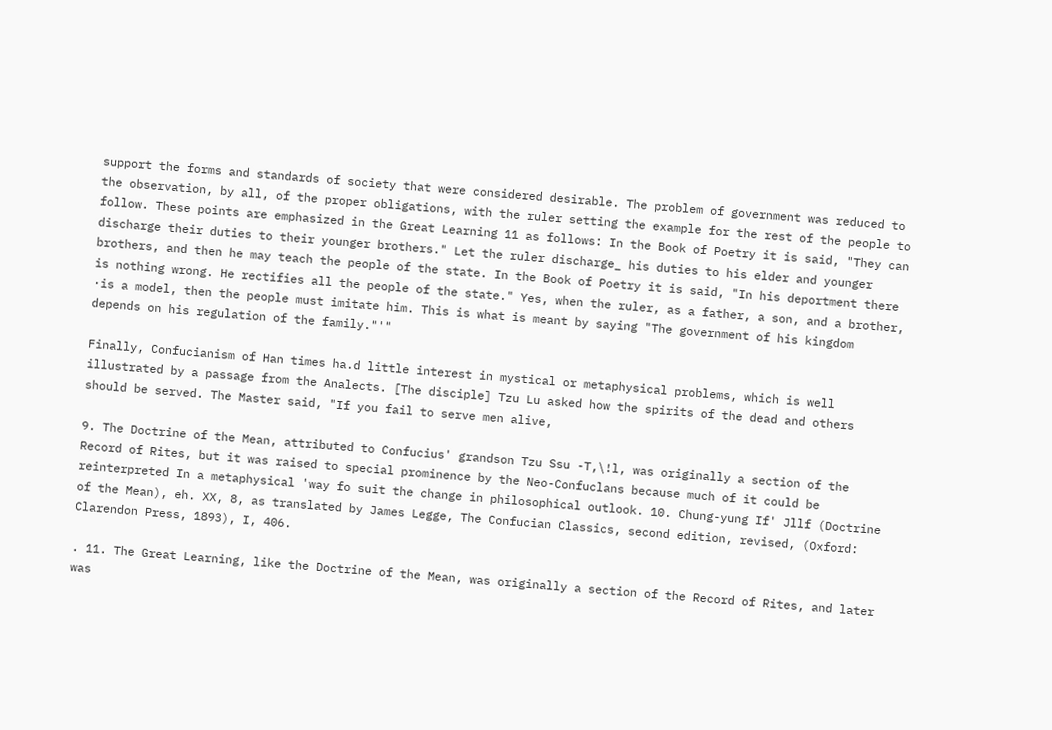support the forms and standards of society that were considered desirable. The problem of government was reduced to the observation, by all, of the proper obligations, with the ruler setting the example for the rest of the people to follow. These points are emphasized in the Great Learning 11 as follows: In the Book of Poetry it is said, "They can discharge their duties to their younger brothers." Let the ruler discharge_ his duties to his elder and younger brothers, and then he may teach the people of the state. In the Book of Poetry it is said, "In his deportment there is nothing wrong. He rectifies all the people of the state." Yes, when the ruler, as a father, a son, and a brother, ·is a model, then the people must imitate him. This is what is meant by saying "The government of his kingdom depends on his regulation of the family."'"

Finally, Confucianism of Han times ha.d little interest in mystical or metaphysical problems, which is well illustrated by a passage from the Analects. [The disciple] Tzu Lu asked how the spirits of the dead and others should be served. The Master said, "If you fail to serve men alive,

9. The Doctrine of the Mean, attributed to Confucius' grandson Tzu Ssu -T,\!l, was originally a section of the Record of Rites, but it was raised to special prominence by the Neo-Confuclans because much of it could be reinterpreted In a metaphysical 'way fo suit the change in philosophical outlook. 10. Chung-yung If' Jllf (Doctrine of the Mean), eh. XX, 8, as translated by James Legge, The Confucian Classics, second edition, revised, (Oxford: Clarendon Press, 1893), I, 406.

. 11. The Great Learning, like the Doctrine of the Mean, was originally a section of the Record of Rites, and later was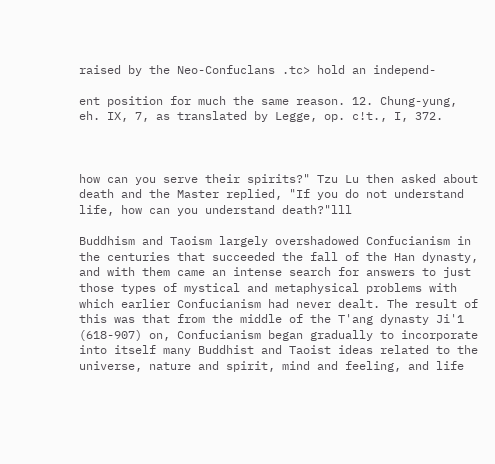raised by the Neo-Confuclans .tc> hold an independ-

ent position for much the same reason. 12. Chung-yung, eh. IX, 7, as translated by Legge, op. c!t., I, 372.



how can you serve their spirits?" Tzu Lu then asked about death and the Master replied, "If you do not understand life, how can you understand death?"lll

Buddhism and Taoism largely overshadowed Confucianism in the centuries that succeeded the fall of the Han dynasty, and with them came an intense search for answers to just those types of mystical and metaphysical problems with which earlier Confucianism had never dealt. The result of this was that from the middle of the T'ang dynasty Ji'1 (618-907) on, Confucianism began gradually to incorporate into itself many Buddhist and Taoist ideas related to the universe, nature and spirit, mind and feeling, and life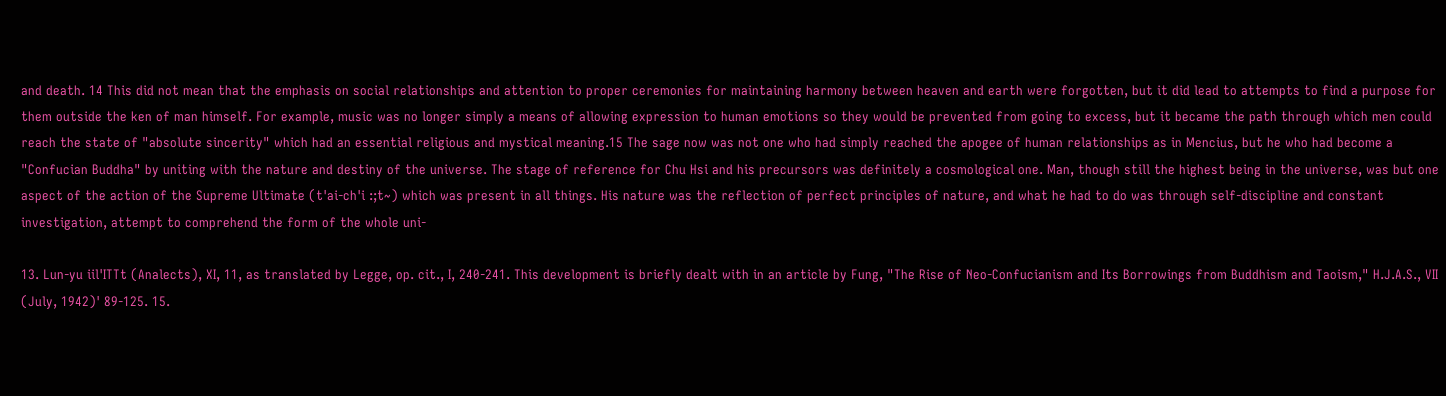and death. 14 This did not mean that the emphasis on social relationships and attention to proper ceremonies for maintaining harmony between heaven and earth were forgotten, but it did lead to attempts to find a purpose for them outside the ken of man himself. For example, music was no longer simply a means of allowing expression to human emotions so they would be prevented from going to excess, but it became the path through which men could reach the state of "absolute sincerity" which had an essential religious and mystical meaning.15 The sage now was not one who had simply reached the apogee of human relationships as in Mencius, but he who had become a "Confucian Buddha" by uniting with the nature and destiny of the universe. The stage of reference for Chu Hsi and his precursors was definitely a cosmological one. Man, though still the highest being in the universe, was but one aspect of the action of the Supreme Ultimate (t'ai-ch'i :;t~) which was present in all things. His nature was the reflection of perfect principles of nature, and what he had to do was through self-discipline and constant investigation, attempt to comprehend the form of the whole uni-

13. Lun-yu iil'ITTt (Analects), XI, 11, as translated by Legge, op. cit., I, 240-241. This development is briefly dealt with in an article by Fung, "The Rise of Neo-Confucianism and Its Borrowings from Buddhism and Taoism," H.J.A.S., VII (July, 1942)' 89-125. 15.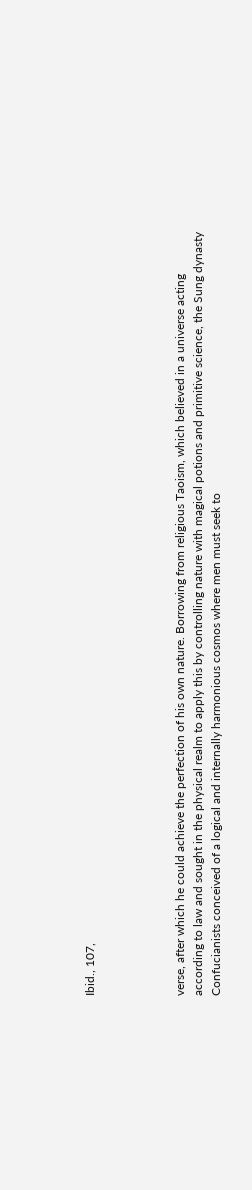Ibid., 107,




verse, after which he could achieve the perfection of his own nature. Borrowing from religious Taoism, which believed in a universe acting according to law and sought in the physical realm to apply this by controlling nature with magical potions and primitive science, the Sung dynasty Confucianists conceived of a logical and internally harmonious cosmos where men must seek to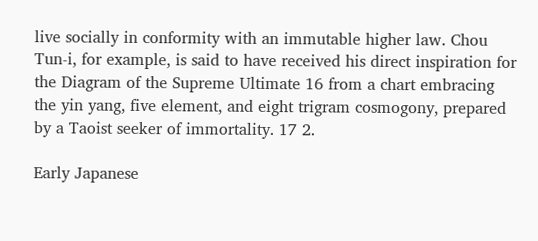live socially in conformity with an immutable higher law. Chou Tun-i, for example, is said to have received his direct inspiration for the Diagram of the Supreme Ultimate 16 from a chart embracing the yin yang, five element, and eight trigram cosmogony, prepared by a Taoist seeker of immortality. 17 2.

Early Japanese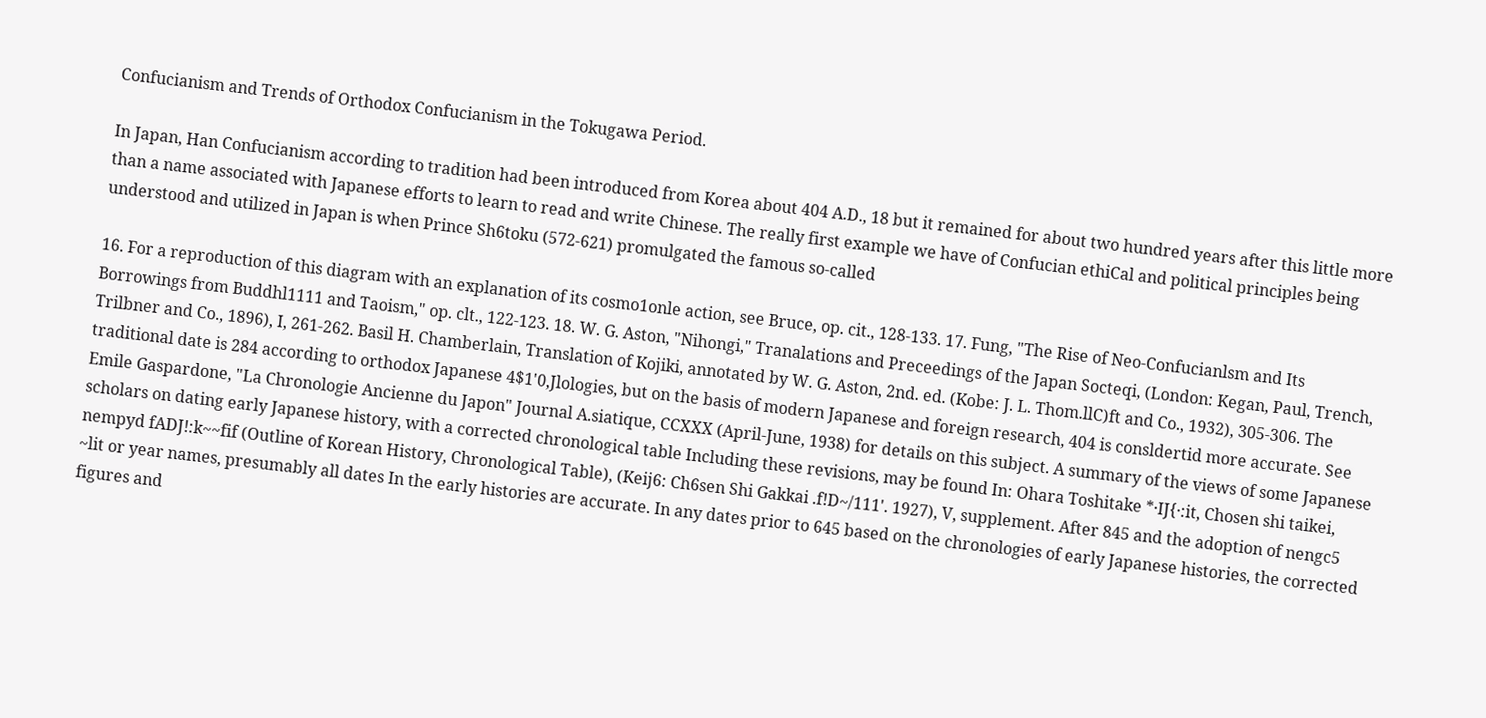Confucianism and Trends of Orthodox Confucianism in the Tokugawa Period.

In Japan, Han Confucianism according to tradition had been introduced from Korea about 404 A.D., 18 but it remained for about two hundred years after this little more than a name associated with Japanese efforts to learn to read and write Chinese. The really first example we have of Confucian ethiCal and political principles being understood and utilized in Japan is when Prince Sh6toku (572-621) promulgated the famous so-called

16. For a reproduction of this diagram with an explanation of its cosmo1onle action, see Bruce, op. cit., 128-133. 17. Fung, "The Rise of Neo-Confucianlsm and Its Borrowings from Buddhl1111 and Taoism," op. clt., 122-123. 18. W. G. Aston, "Nihongi," Tranalations and Preceedings of the Japan Socteqi, (London: Kegan, Paul, Trench, Trilbner and Co., 1896), I, 261-262. Basil H. Chamberlain, Translation of Kojiki, annotated by W. G. Aston, 2nd. ed. (Kobe: J. L. Thom.llC)ft and Co., 1932), 305-306. The traditional date is 284 according to orthodox Japanese 4$1'0,Jlologies, but on the basis of modern Japanese and foreign research, 404 is consldertid more accurate. See Emile Gaspardone, "La Chronologie Ancienne du Japon" Journal A.siatique, CCXXX (April-June, 1938) for details on this subject. A summary of the views of some Japanese scholars on dating early Japanese history, with a corrected chronological table Including these revisions, may be found In: Ohara Toshitake *·IJ{·:it, Chosen shi taikei, nempyd fADJ!:k~~fif (Outline of Korean History, Chronological Table), (Keij6: Ch6sen Shi Gakkai .f!D~/111'. 1927), V, supplement. After 845 and the adoption of nengc5 ~lit or year names, presumably all dates In the early histories are accurate. In any dates prior to 645 based on the chronologies of early Japanese histories, the corrected figures and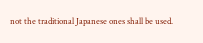not the traditional Japanese ones shall be used.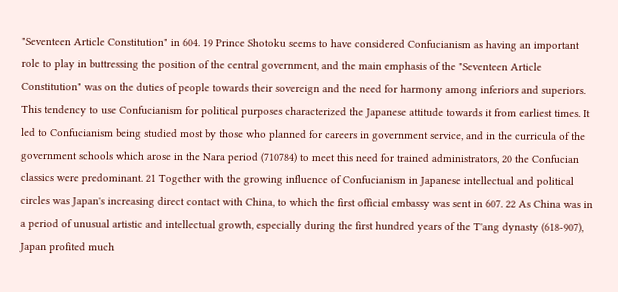"Seventeen Article Constitution" in 604. 19 Prince Shotoku seems to have considered Confucianism as having an important role to play in buttressing the position of the central government, and the main emphasis of the "Seventeen Article Constitution" was on the duties of people towards their sovereign and the need for harmony among inferiors and superiors. This tendency to use Confucianism for political purposes characterized the Japanese attitude towards it from earliest times. It led to Confucianism being studied most by those who planned for careers in government service, and in the curricula of the government schools which arose in the Nara period (710784) to meet this need for trained administrators, 20 the Confucian classics were predominant. 21 Together with the growing influence of Confucianism in Japanese intellectual and political circles was Japan's increasing direct contact with China, to which the first official embassy was sent in 607. 22 As China was in a period of unusual artistic and intellectual growth, especially during the first hundred years of the T'ang dynasty (618-907), Japan profited much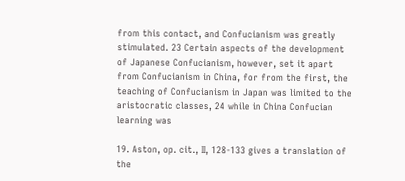from this contact, and Confucianism was greatly stimulated. 23 Certain aspects of the development of Japanese Confucianism, however, set it apart from Confucianism in China, for from the first, the teaching of Confucianism in Japan was limited to the aristocratic classes, 24 while in China Confucian learning was

19. Aston, op. cit., II, 128-133 gives a translation of the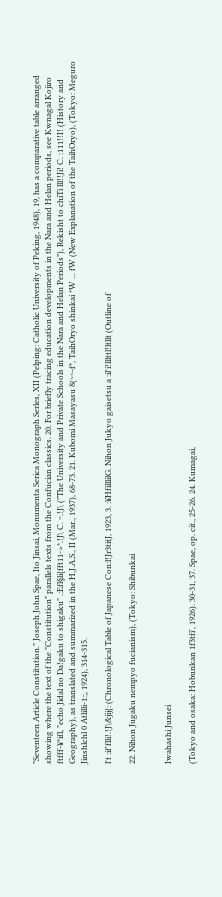"Seventeen Article Constitution." Joseph John Spae, Ito Jinsai, Monumenta Serica Monograph Serles, XII (Pelping: Catholic University of Peking, 1948), 19, has a comparative table arranged showing where the text of the "Constitution" parallels texts from the Confucian classics. 20. For briefly tracing education developments in the Nara and Helan periods, see Kwnagal Kojiro ftfff-¥*ifl, "echo Jidal no Da!gaku to shigaku" .:Efl§li{fft11->*.!J\ C. ~.!J\ ("The University and Private Schools in the Nara and Helan Periods"), Rekisht to chiTi lll!!Ji! C. :111!!I! (History and Geography), as translated and summarized in the H.J.A.S., II (Mar., 1937), 68-73. 21. Kubomi Masayasu 8(~~-f*, TaihOryo shinkai *W ... fW (New Explanation of the TaihOryo), (Tokyo: Meguro Jinshlchl 0 Atlilli-1:;, 1924), 314-315.

l't :if'flli!.!J\&jij{: (Chronological Table of Japanese Con:l!Jr3titJ, 1923, 3. :¥HfilllilG. Nihon Jukyo gaisetsu a :il'i!lllttl!ltllt (Outline of

22. Nihon Jugaku nempyo fucianism), (Tokyo: Shibunkai


Iwahashi Junsei

(Tokyo and osaka: Hobunkan 1f3tfi', 1926). 30-31, 37. Spae, op. cit., 25-26. 24. Kumagai,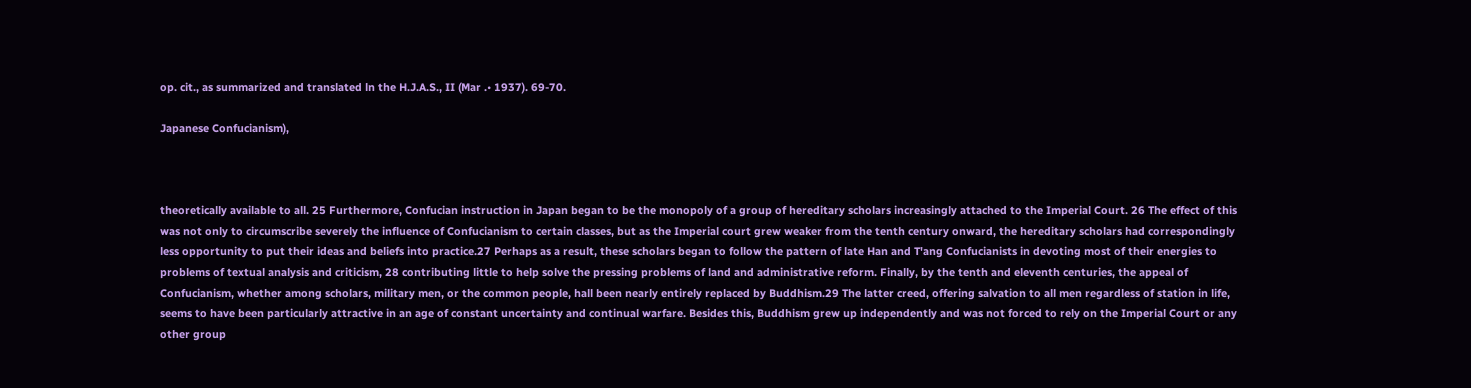op. cit., as summarized and translated ln the H.J.A.S., II (Mar .• 1937). 69-70.

Japanese Confucianism),



theoretically available to all. 25 Furthermore, Confucian instruction in Japan began to be the monopoly of a group of hereditary scholars increasingly attached to the Imperial Court. 26 The effect of this was not only to circumscribe severely the influence of Confucianism to certain classes, but as the Imperial court grew weaker from the tenth century onward, the hereditary scholars had correspondingly less opportunity to put their ideas and beliefs into practice.27 Perhaps as a result, these scholars began to follow the pattern of late Han and T'ang Confucianists in devoting most of their energies to problems of textual analysis and criticism, 28 contributing little to help solve the pressing problems of land and administrative reform. Finally, by the tenth and eleventh centuries, the appeal of Confucianism, whether among scholars, military men, or the common people, hall been nearly entirely replaced by Buddhism.29 The latter creed, offering salvation to all men regardless of station in life, seems to have been particularly attractive in an age of constant uncertainty and continual warfare. Besides this, Buddhism grew up independently and was not forced to rely on the Imperial Court or any other group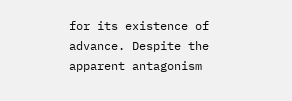for its existence of advance. Despite the apparent antagonism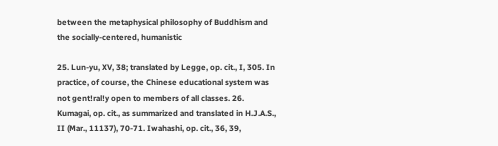between the metaphysical philosophy of Buddhism and the socially-centered, humanistic

25. Lun-yu, XV, 38; translated by Legge, op. cit., I, 305. In practice, of course, the Chinese educational system was not gent!ral!y open to members of all classes. 26. Kumagai, op. cit., as summarized and translated in H.J.A.S., II (Mar., 11137), 70-71. Iwahashi, op. cit., 36, 39,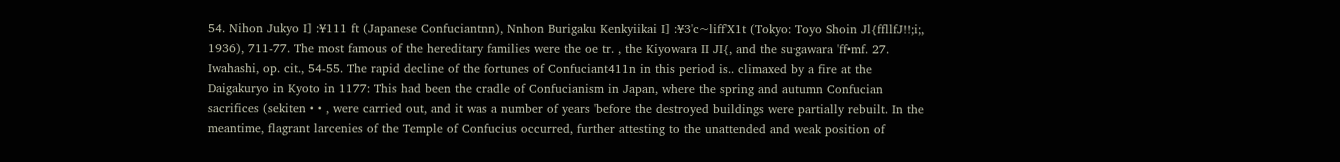54. Nihon Jukyo I] :¥111 ft (Japanese Confuciantnn), Nnhon Burigaku Kenkyiikai I] :¥3'c~liff'X1t (Tokyo: Toyo Shoin Jl{ffllfJ!!;i;, 1936), 711-77. The most famous of the hereditary families were the oe tr. , the Kiyowara II JI{, and the su·gawara 'ff•mf. 27. Iwahashi, op. cit., 54-55. The rapid decline of the fortunes of Confuciant411n in this period is.. climaxed by a fire at the Daigakuryo in Kyoto in 1177: This had been the cradle of Confucianism in Japan, where the spring and autumn Confucian sacrifices (sekiten • • , were carried out, and it was a number of years 'before the destroyed buildings were partially rebuilt. In the meantime, flagrant larcenies of the Temple of Confucius occurred, further attesting to the unattended and weak position of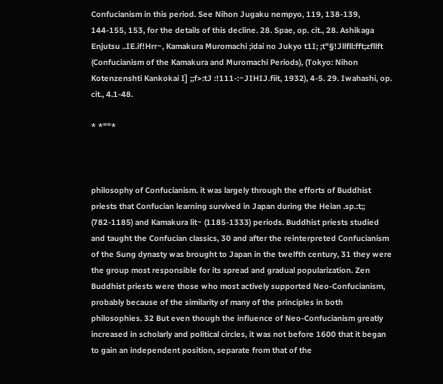Confucianism in this period. See Nihon Jugaku nempyo, 119, 138-139, 144-155, 153, for the details of this decline. 28. Spae, op. cit., 28. Ashikaga Enjutsu ..IE.if!Hrr~, Kamakura Muromachi ;idai no Jukyo t1I; ;t"§!Jllfll:fft;zfllft (Confucianism of the Kamakura and Muromachi Periods), (Tokyo: Nihon Kotenzenshti Kankokai I] ;;f>:tJ :!111-:~JIHIJ.fiit, 1932), 4-5. 29. Iwahashi, op. cit., 4.1-48.

* *""*



philosophy of Confucianism. it was largely through the efforts of Buddhist priests that Confucian learning survived in Japan during the Heian .sp.:t;; (782-1185) and Kamakura lit~ (1185-1333) periods. Buddhist priests studied and taught the Confucian classics, 30 and after the reinterpreted Confucianism of the Sung dynasty was brought to Japan in the twelfth century, 31 they were the group most responsible for its spread and gradual popularization. Zen Buddhist priests were those who most actively supported Neo-Confucianism, probably because of the similarity of many of the principles in both philosophies. 32 But even though the influence of Neo-Confucianism greatly increased in scholarly and political circles, it was not before 1600 that it began to gain an independent position, separate from that of the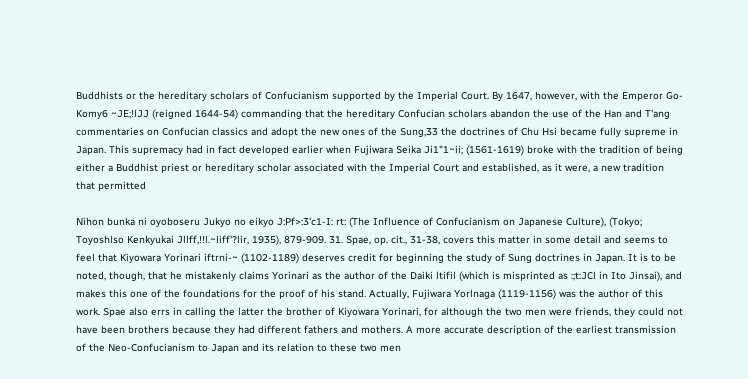Buddhists or the hereditary scholars of Confucianism supported by the Imperial Court. By 1647, however, with the Emperor Go-Komy6 ~JE;!lJJ (reigned 1644-54) commanding that the hereditary Confucian scholars abandon the use of the Han and T'ang commentaries on Confucian classics and adopt the new ones of the Sung,33 the doctrines of Chu Hsi became fully supreme in Japan. This supremacy had in fact developed earlier when Fujiwara Seika Ji1"1~ii; (1561-1619) broke with the tradition of being either a Buddhist priest or hereditary scholar associated with the Imperial Court and established, as it were, a new tradition that permitted

Nihon bunka ni oyoboseru Jukyo no eikyo J:Pf>:3'c1-I: rt: (The Influence of Confucianism on Japanese Culture), (Tokyo; Toyoshlso Kenkyukai Jllff,!!l.~liff'?lir, 1935), 879-909. 31. Spae, op. cit., 31-38, covers this matter in some detail and seems to feel that Kiyowara Yorinari iftrni-~ (1102-1189) deserves credit for beginning the study of Sung doctrines in Japan. It is to be noted, though, that he mistakenly claims Yorinari as the author of the Daiki ltifil (which is misprinted as :;t:JCl in Ito Jinsai), and makes this one of the foundations for the proof of his stand. Actually, Fujiwara Yorlnaga (1119-1156) was the author of this work. Spae also errs in calling the latter the brother of Kiyowara Yorinari, for although the two men were friends, they could not have been brothers because they had different fathers and mothers. A more accurate description of the earliest transmission of the Neo-Confucianism to Japan and its relation to these two men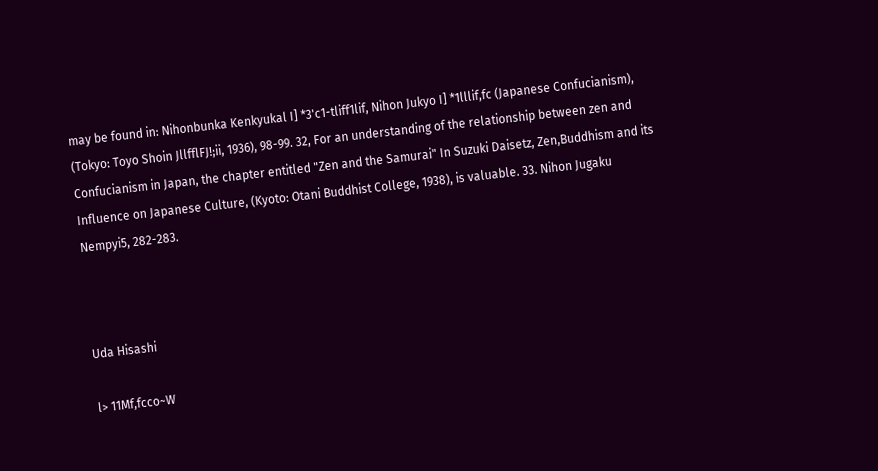may be found in: Nihonbunka Kenkyukal I] *3'c1-tliff1lif, Nihon Jukyo I] *1lllif,fc (Japanese Confucianism), (Tokyo: Toyo Shoin JllfflFJ!;ii, 1936), 98-99. 32, For an understanding of the relationship between zen and Confucianism in Japan, the chapter entitled "Zen and the Samurai" In Suzuki Daisetz, Zen,Buddhism and its Influence on Japanese Culture, (Kyoto: Otani Buddhist College, 1938), is valuable. 33. Nihon Jugaku Nempyi5, 282-283.



Uda Hisashi

l> 11Mf,fcco~W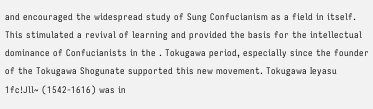and encouraged the widespread study of Sung Confucianism as a field in itself. This stimulated a revival of learning and provided the basis for the intellectual dominance of Confucianists in the . Tokugawa period, especially since the founder of the Tokugawa Shogunate supported this new movement. Tokugawa Ieyasu 1fc!Jll~ (1542-1616) was in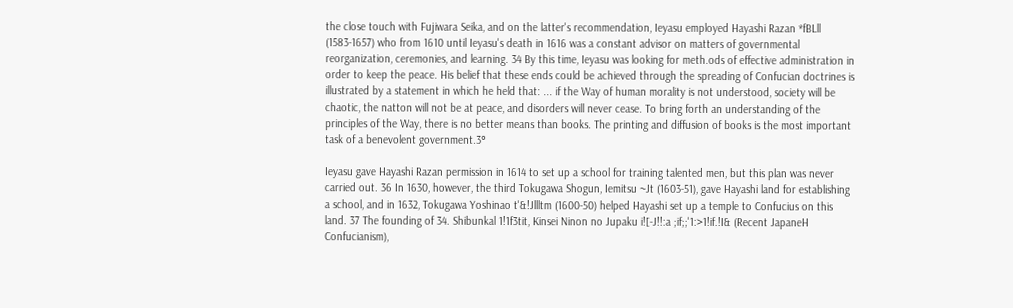the close touch with Fujiwara Seika, and on the latter's recommendation, Ieyasu employed Hayashi Razan *fBLll (1583-1657) who from 1610 until Ieyasu's death in 1616 was a constant advisor on matters of governmental reorganization, ceremonies, and learning. 34 By this time, Ieyasu was looking for meth.ods of effective administration in order to keep the peace. His belief that these ends could be achieved through the spreading of Confucian doctrines is illustrated by a statement in which he held that: ... if the Way of human morality is not understood, society will be chaotic, the natton will not be at peace, and disorders will never cease. To bring forth an understanding of the principles of the Way, there is no better means than books. The printing and diffusion of books is the most important task of a benevolent government.3°

Ieyasu gave Hayashi Razan permission in 1614 to set up a school for training talented men, but this plan was never carried out. 36 In 1630, however, the third Tokugawa Shogun, Iemitsu ~Jt (1603-51), gave Hayashi land for establishing a school, and in 1632, Tokugawa Yoshinao t'&!Jllltm (1600-50) helped Hayashi set up a temple to Confucius on this land. 37 The founding of 34. Shibunkal 1!1f3tit, Kinsei Ninon no Jupaku i![-J!!:a ;if;;'1:>1!if.!I& (Recent JapaneH Confucianism),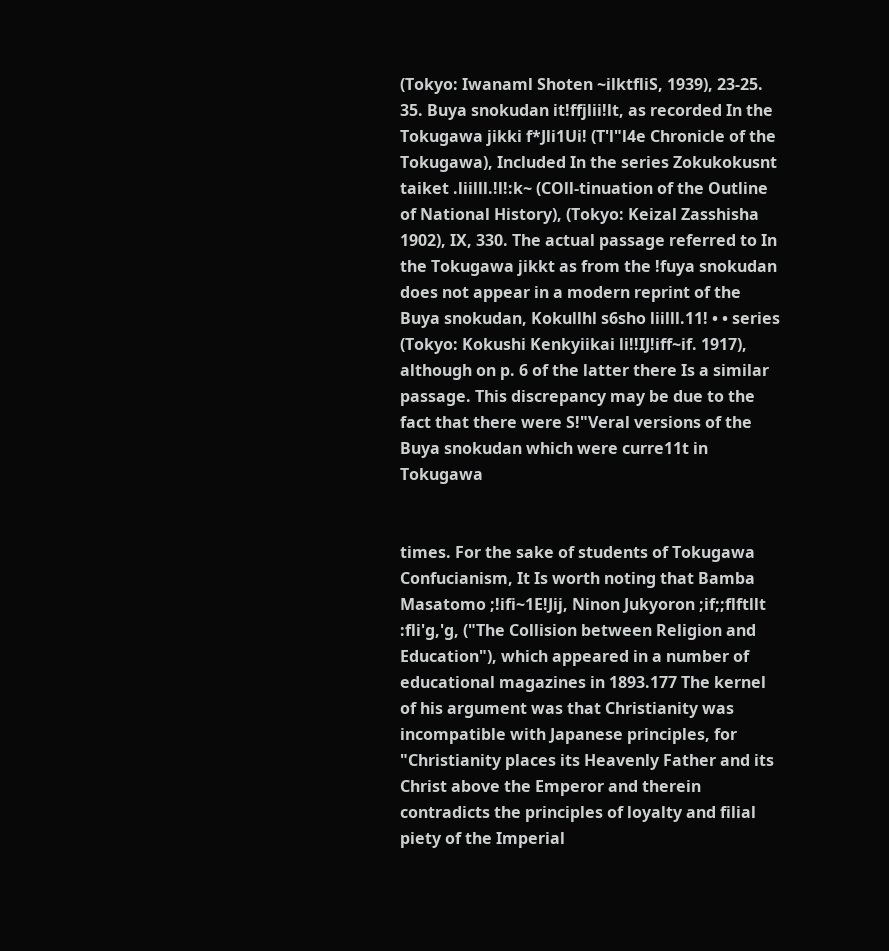(Tokyo: Iwanaml Shoten ~ilktfliS, 1939), 23-25. 35. Buya snokudan it!ffjlii!lt, as recorded In the Tokugawa jikki f*Jli1Ui! (T'l"l4e Chronicle of the Tokugawa), Included In the series Zokukokusnt taiket .liilll.!l!:k~ (COll-tinuation of the Outline of National History), (Tokyo: Keizal Zasshisha 1902), IX, 330. The actual passage referred to In the Tokugawa jikkt as from the !fuya snokudan does not appear in a modern reprint of the Buya snokudan, Kokullhl s6sho liilll.11! • • series (Tokyo: Kokushi Kenkyiikai li!!IJ!iff~if. 1917), although on p. 6 of the latter there Is a similar passage. This discrepancy may be due to the fact that there were S!"Veral versions of the Buya snokudan which were curre11t in Tokugawa


times. For the sake of students of Tokugawa Confucianism, It Is worth noting that Bamba Masatomo ;!ifi~1E!Jij, Ninon Jukyoron ;if;;flftllt :fli'g,'g, ("The Collision between Religion and Education"), which appeared in a number of educational magazines in 1893.177 The kernel of his argument was that Christianity was incompatible with Japanese principles, for "Christianity places its Heavenly Father and its Christ above the Emperor and therein contradicts the principles of loyalty and filial piety of the Imperial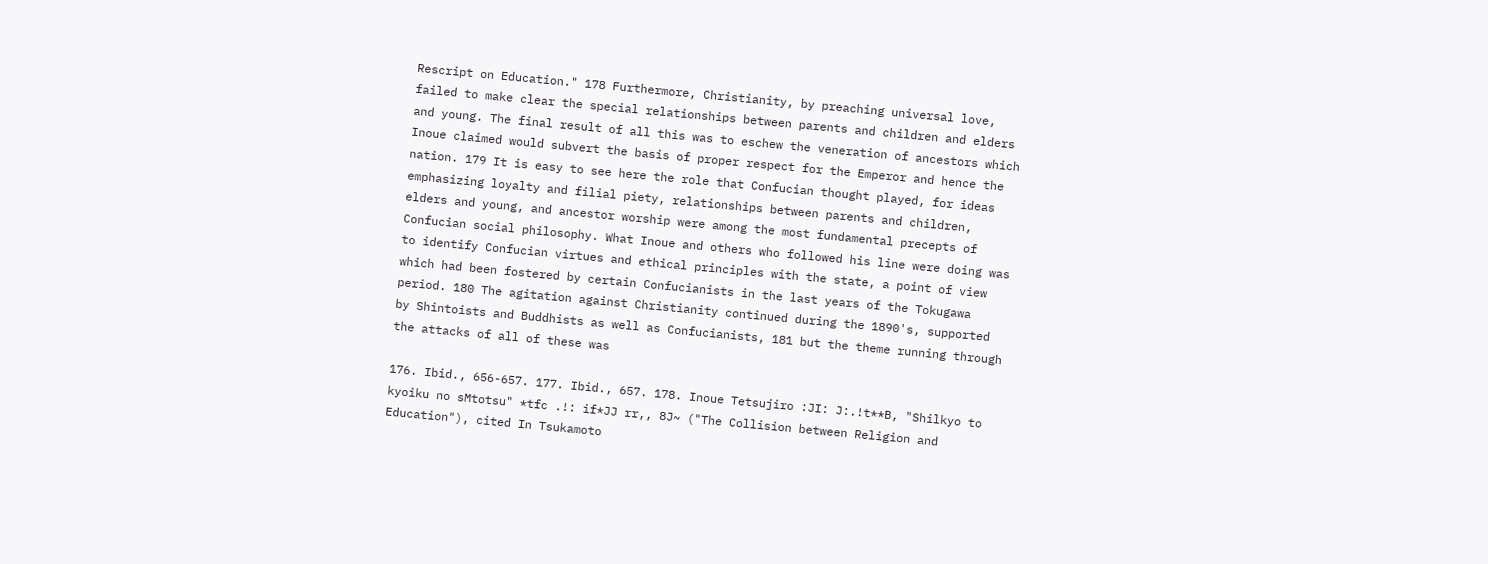Rescript on Education." 178 Furthermore, Christianity, by preaching universal love, failed to make clear the special relationships between parents and children and elders and young. The final result of all this was to eschew the veneration of ancestors which Inoue claimed would subvert the basis of proper respect for the Emperor and hence the nation. 179 It is easy to see here the role that Confucian thought played, for ideas emphasizing loyalty and filial piety, relationships between parents and children, elders and young, and ancestor worship were among the most fundamental precepts of Confucian social philosophy. What Inoue and others who followed his line were doing was to identify Confucian virtues and ethical principles with the state, a point of view which had been fostered by certain Confucianists in the last years of the Tokugawa period. 180 The agitation against Christianity continued during the 1890's, supported by Shintoists and Buddhists as well as Confucianists, 181 but the theme running through the attacks of all of these was

176. Ibid., 656-657. 177. Ibid., 657. 178. Inoue Tetsujiro :JI: J:.!t**B, "Shilkyo to kyoiku no sMtotsu" *tfc .!: if*JJ rr,, 8J~ ("The Collision between Religion and Education"), cited In Tsukamoto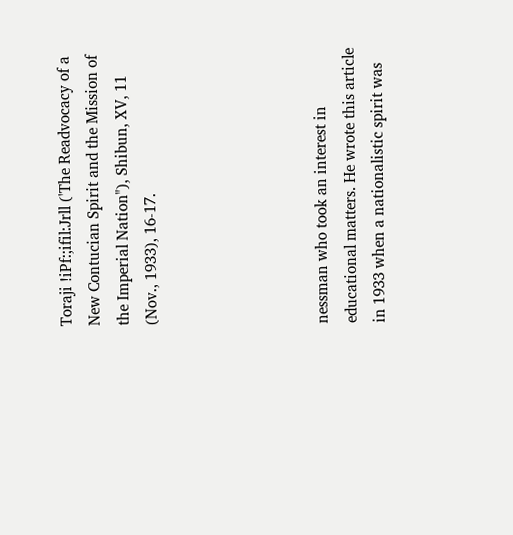Toraji !iPf:;ifil:Jrll ('The Readvocacy of a New Contucian Spirit and the Mission of the Imperial Nation"), Shibun, XV, 11 (Nov., 1933), 16-17.





nessman who took an interest in educational matters. He wrote this article in 1933 when a nationalistic spirit was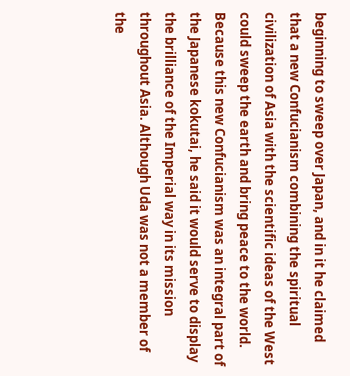beginning to sweep over Japan, and in it he claimed that a new Confucianism combining the spiritual civilization of Asia with the scientific ideas of the West could sweep the earth and bring peace to the world. Because this new Confucianism was an integral part of the Japanese kokutai, he said it would serve to display the brilliance of the Imperial way in its mission throughout Asia. Although Uda was not a member of the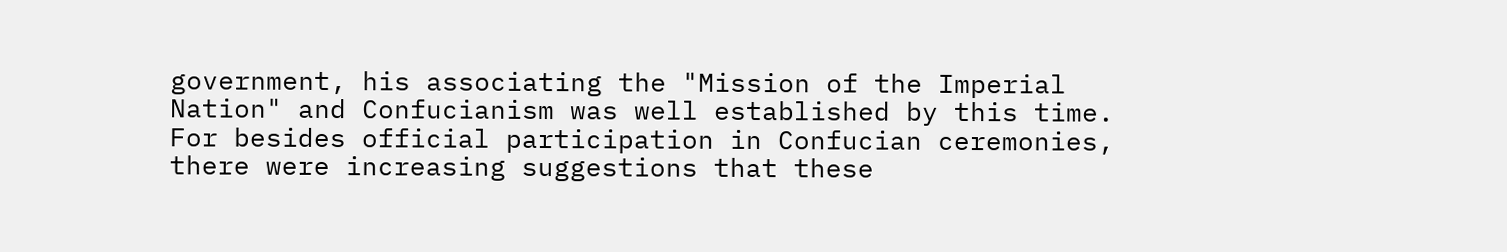government, his associating the "Mission of the Imperial Nation" and Confucianism was well established by this time. For besides official participation in Confucian ceremonies, there were increasing suggestions that these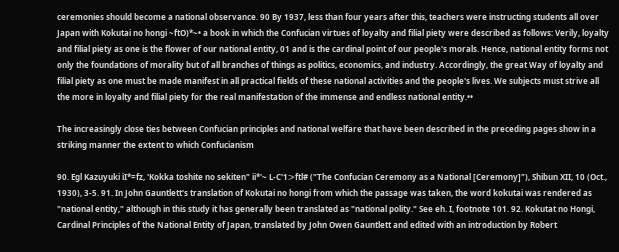ceremonies should become a national observance. 90 By 1937, less than four years after this, teachers were instructing students all over Japan with Kokutai no hongi ~ftO)*~• a book in which the Confucian virtues of loyalty and filial piety were described as follows: Verily, loyalty and filial piety as one is the flower of our national entity, 01 and is the cardinal point of our people's morals. Hence, national entity forms not only the foundations of morality but of all branches of things as politics, economics, and industry. Accordingly, the great Way of loyalty and filial piety as one must be made manifest in all practical fields of these national activities and the people's lives. We subjects must strive all the more in loyalty and filial piety for the real manifestation of the immense and endless national entity.••

The increasingly close ties between Confucian principles and national welfare that have been described in the preceding pages show in a striking manner the extent to which Confucianism

90. Egl Kazuyuki iI*=fz, 'Kokka toshite no sekiten" ii*'~ L-C'1:>ftl# ("The Confucian Ceremony as a National [Ceremony]"), Shibun XII, 10 (Oct., 1930), 3-5. 91. In John Gauntlett's translation of Kokutai no hongi from which the passage was taken, the word kokutai was rendered as "national entity," although in this study it has generally been translated as "national polity." See eh. I, footnote 101. 92. Kokutat no Hongi, Cardinal Principles of the National Entity of Japan, translated by John Owen Gauntlett and edited with an introduction by Robert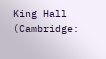King Hall (Cambridge: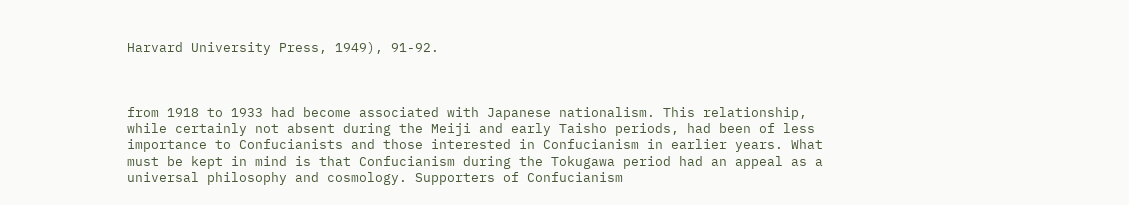Harvard University Press, 1949), 91-92.



from 1918 to 1933 had become associated with Japanese nationalism. This relationship, while certainly not absent during the Meiji and early Taisho periods, had been of less importance to Confucianists and those interested in Confucianism in earlier years. What must be kept in mind is that Confucianism during the Tokugawa period had an appeal as a universal philosophy and cosmology. Supporters of Confucianism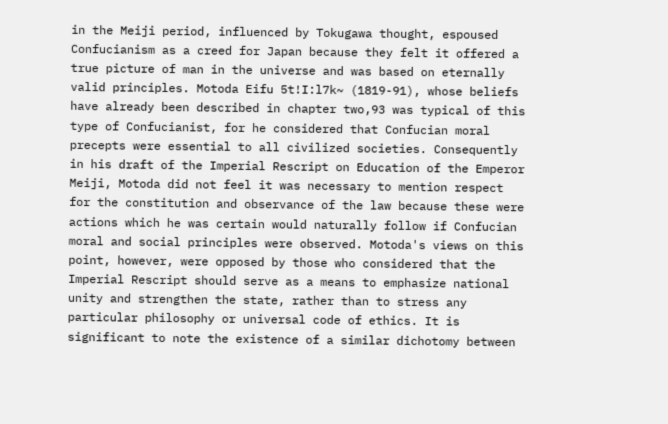in the Meiji period, influenced by Tokugawa thought, espoused Confucianism as a creed for Japan because they felt it offered a true picture of man in the universe and was based on eternally valid principles. Motoda Eifu 5t!I:l7k~ (1819-91), whose beliefs have already been described in chapter two,93 was typical of this type of Confucianist, for he considered that Confucian moral precepts were essential to all civilized societies. Consequently in his draft of the Imperial Rescript on Education of the Emperor Meiji, Motoda did not feel it was necessary to mention respect for the constitution and observance of the law because these were actions which he was certain would naturally follow if Confucian moral and social principles were observed. Motoda's views on this point, however, were opposed by those who considered that the Imperial Rescript should serve as a means to emphasize national unity and strengthen the state, rather than to stress any particular philosophy or universal code of ethics. It is significant to note the existence of a similar dichotomy between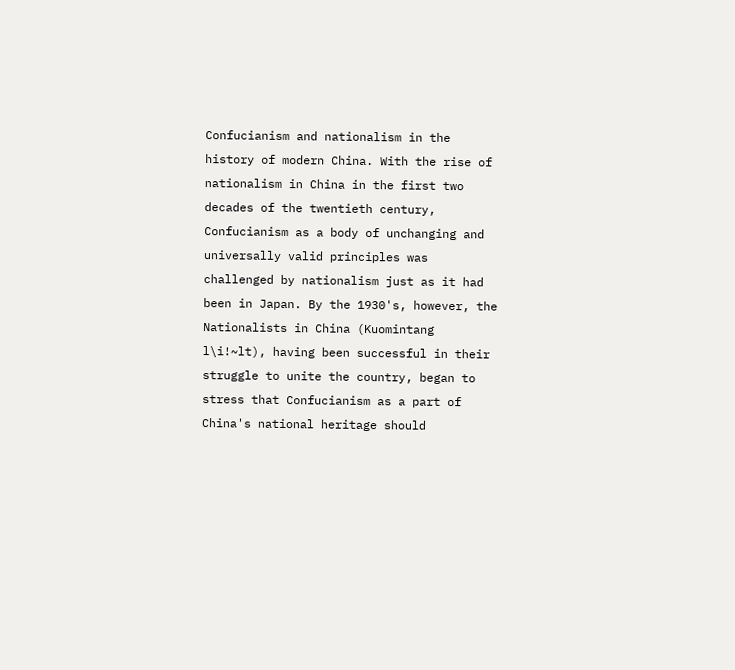Confucianism and nationalism in the history of modern China. With the rise of nationalism in China in the first two decades of the twentieth century, Confucianism as a body of unchanging and universally valid principles was challenged by nationalism just as it had been in Japan. By the 1930's, however, the Nationalists in China (Kuomintang l\i!~lt), having been successful in their struggle to unite the country, began to stress that Confucianism as a part of China's national heritage should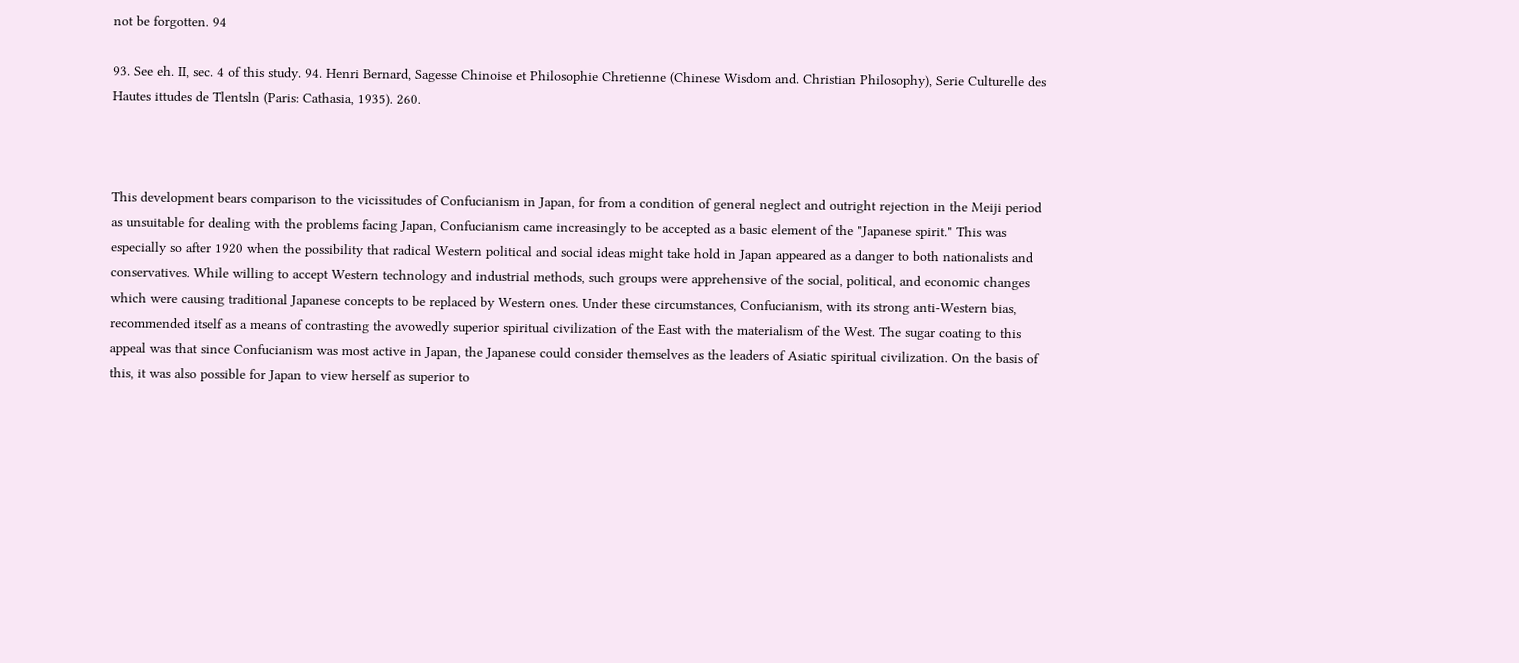not be forgotten. 94

93. See eh. II, sec. 4 of this study. 94. Henri Bernard, Sagesse Chinoise et Philosophie Chretienne (Chinese Wisdom and. Christian Philosophy), Serie Culturelle des Hautes ittudes de Tlentsln (Paris: Cathasia, 1935). 260.



This development bears comparison to the vicissitudes of Confucianism in Japan, for from a condition of general neglect and outright rejection in the Meiji period as unsuitable for dealing with the problems facing Japan, Confucianism came increasingly to be accepted as a basic element of the "Japanese spirit." This was especially so after 1920 when the possibility that radical Western political and social ideas might take hold in Japan appeared as a danger to both nationalists and conservatives. While willing to accept Western technology and industrial methods, such groups were apprehensive of the social, political, and economic changes which were causing traditional Japanese concepts to be replaced by Western ones. Under these circumstances, Confucianism, with its strong anti-Western bias, recommended itself as a means of contrasting the avowedly superior spiritual civilization of the East with the materialism of the West. The sugar coating to this appeal was that since Confucianism was most active in Japan, the Japanese could consider themselves as the leaders of Asiatic spiritual civilization. On the basis of this, it was also possible for Japan to view herself as superior to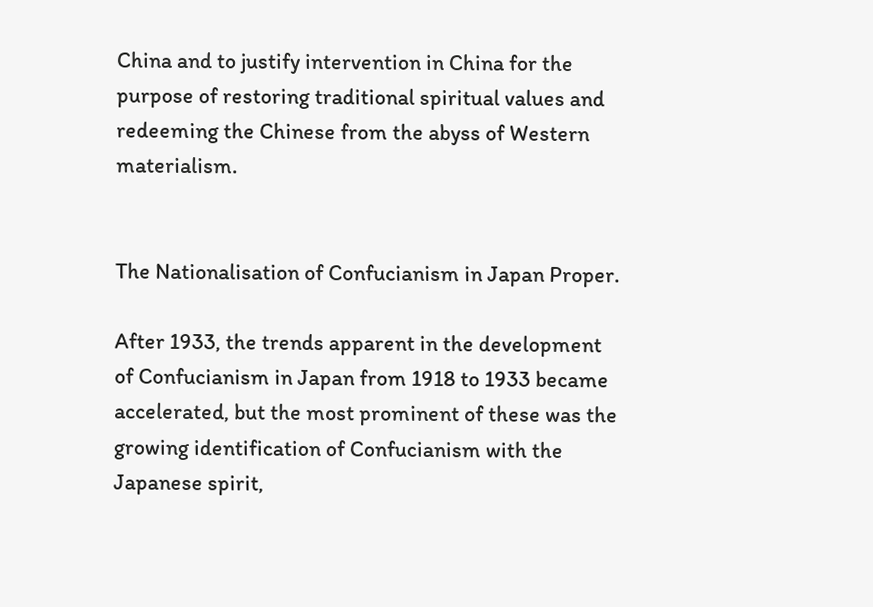China and to justify intervention in China for the purpose of restoring traditional spiritual values and redeeming the Chinese from the abyss of Western materialism.


The Nationalisation of Confucianism in Japan Proper.

After 1933, the trends apparent in the development of Confucianism in Japan from 1918 to 1933 became accelerated, but the most prominent of these was the growing identification of Confucianism with the Japanese spirit,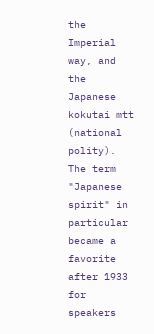the Imperial way, and the Japanese kokutai mtt (national polity). The term "Japanese spirit" in particular became a favorite after 1933 for speakers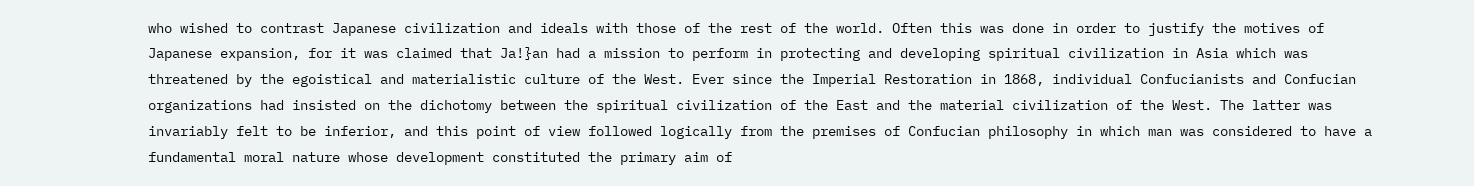who wished to contrast Japanese civilization and ideals with those of the rest of the world. Often this was done in order to justify the motives of Japanese expansion, for it was claimed that Ja!}an had a mission to perform in protecting and developing spiritual civilization in Asia which was threatened by the egoistical and materialistic culture of the West. Ever since the Imperial Restoration in 1868, individual Confucianists and Confucian organizations had insisted on the dichotomy between the spiritual civilization of the East and the material civilization of the West. The latter was invariably felt to be inferior, and this point of view followed logically from the premises of Confucian philosophy in which man was considered to have a fundamental moral nature whose development constituted the primary aim of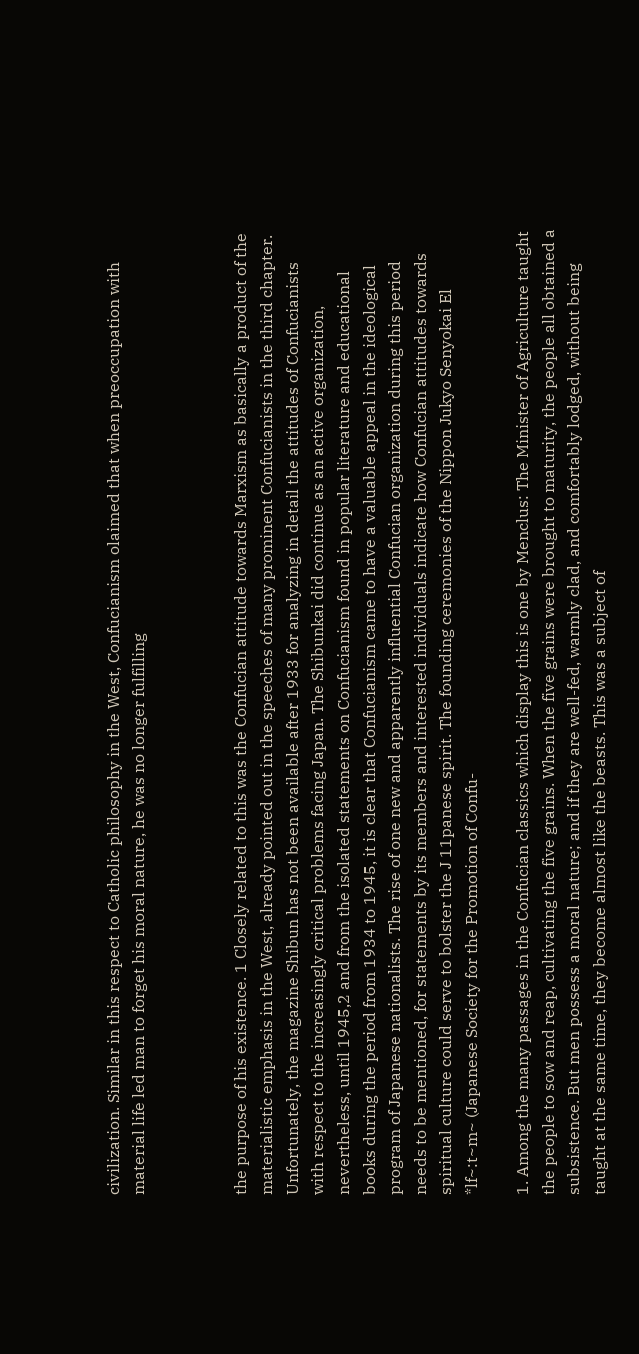civilization. Similar in this respect to Catholic philosophy in the West, Confucianism olaimed that when preoccupation with material life led man to forget his moral nature, he was no longer fulfilling



the purpose of his existence. 1 Closely related to this was the Confucian attitude towards Marxism as basically a product of the materialistic emphasis in the West, already pointed out in the speeches of many prominent Confucianists in the third chapter. Unfortunately, the magazine Shibun has not been available after 1933 for analyzing in detail the attitudes of Confucianists with respect to the increasingly critical problems facing Japan. The Shibunkai did continue as an active organization, nevertheless, until 1945,2 and from the isolated statements on Confucianism found in popular literature and educational books during the period from 1934 to 1945, it is clear that Confucianism came to have a valuable appeal in the ideological program of Japanese nationalists. The rise of one new and apparently influential Confucian organization during this period needs to be mentioned, for statements by its members and interested individuals indicate how Confucian attitudes towards spiritual culture could serve to bolster the J 11panese spirit. The founding ceremonies of the Nippon Jukyo Senyokai El *lf~:t~m~ (Japanese Society for the Promotion of Confu-

1. Among the many passages in the Confucian classics which display this is one by Menclus: The Minister of Agriculture taught the people to sow and reap, cultivating the five grains. When the five grains were brought to maturity, the people all obtained a subsistence. But men possess a moral nature; and if they are well-fed, warmly clad, and comfortably lodged, without being taught at the same time, they become almost like the beasts. This was a subject of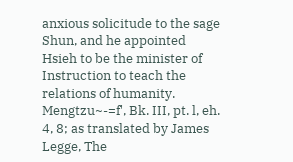anxious solicitude to the sage Shun, and he appointed Hsieh to be the minister of Instruction to teach the relations of humanity. Mengtzu~-=f', Bk. III, pt. l, eh. 4, 8; as translated by James Legge, The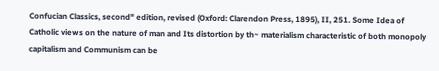Confucian Classics, second" edition, revised (Oxford: Clarendon Press, 1895), II, 251. Some Idea of Catholic views on the nature of man and Its distortion by th~ materialism characteristic of both monopoly capitalism and Communism can be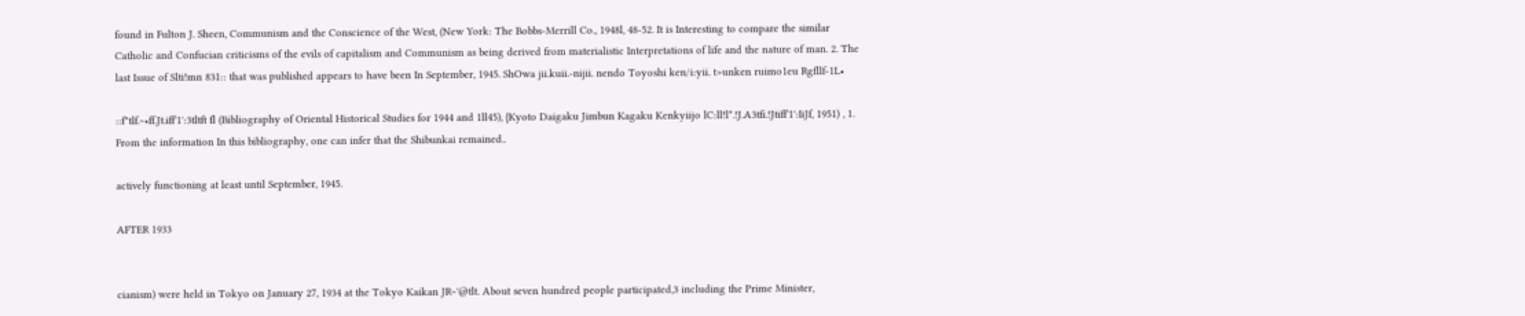found in Fulton J. Sheen, Communism and the Conscience of the West, (New York: The Bobbs-Merrill Co., 1948l, 48-52. It is Interesting to compare the similar Catholic and Confucian criticisms of the evils of capitalism and Communism as being derived from materialistic Interpretations of life and the nature of man. 2. The last Issue of Slti!mn 831:: that was published appears to have been In September, 1945. ShOwa jii.kuii.-nijii. nendo Toyoshi ken/i:yii. t>unken ruimo1eu Rgfllf-1L•

::f"tlf.~•ff.Jt.iff'1':3tltft fl (Bibliography of Oriental Historical Studies for 1944 and 1ll45), {Kyoto Daigaku Jimbun Kagaku Kenkyiijo lC:ll!l*.!J.A3tfi.!Jtiff'1':IiJf, 1951) , 1. From the information In this bibliography, one can infer that the Shibunkai remained..

actively functioning at least until September, 1945.

AFTER 1933


cianism) were held in Tokyo on January 27, 1934 at the Tokyo Kaikan JR~'@tlt. About seven hundred people participated,3 including the Prime Minister,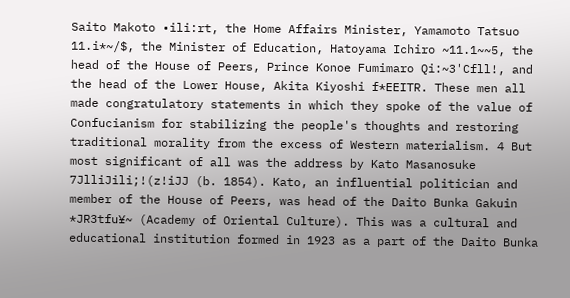Saito Makoto •ili:rt, the Home Affairs Minister, Yamamoto Tatsuo 11.i*~/$, the Minister of Education, Hatoyama Ichiro ~11.1~~5, the head of the House of Peers, Prince Konoe Fumimaro Qi:~3'Cfll!, and the head of the Lower House, Akita Kiyoshi f*EEITR. These men all made congratulatory statements in which they spoke of the value of Confucianism for stabilizing the people's thoughts and restoring traditional morality from the excess of Western materialism. 4 But most significant of all was the address by Kato Masanosuke 7JlliJili;!(z!iJJ (b. 1854). Kato, an influential politician and member of the House of Peers, was head of the Daito Bunka Gakuin *JR3tfu¥~ (Academy of Oriental Culture). This was a cultural and educational institution formed in 1923 as a part of the Daito Bunka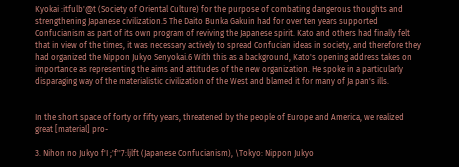Kyokai :itfulb'@t (Society of Oriental Culture) for the purpose of combating dangerous thoughts and strengthening Japanese civilization.5 The Daito Bunka Gakuin had for over ten years supported Confucianism as part of its own program of reviving the Japanese spirit. Kato and others had finally felt that in view of the times, it was necessary actively to spread Confucian ideas in society, and therefore they had organized the Nippon Jukyo Senyokai.6 With this as a background, Kato's opening address takes on importance as representing the aims and attitudes of the new organization. He spoke in a particularly disparaging way of the materialistic civilization of the West and blamed it for many of Ja pan's ills.


In the short space of forty or fifty years, threatened by the people of Europe and America, we realized great [material] pro-

3. Nihon no Jukyo f'I ;'f''7:ljlft (Japanese Confucianism), \Tokyo: Nippon Jukyo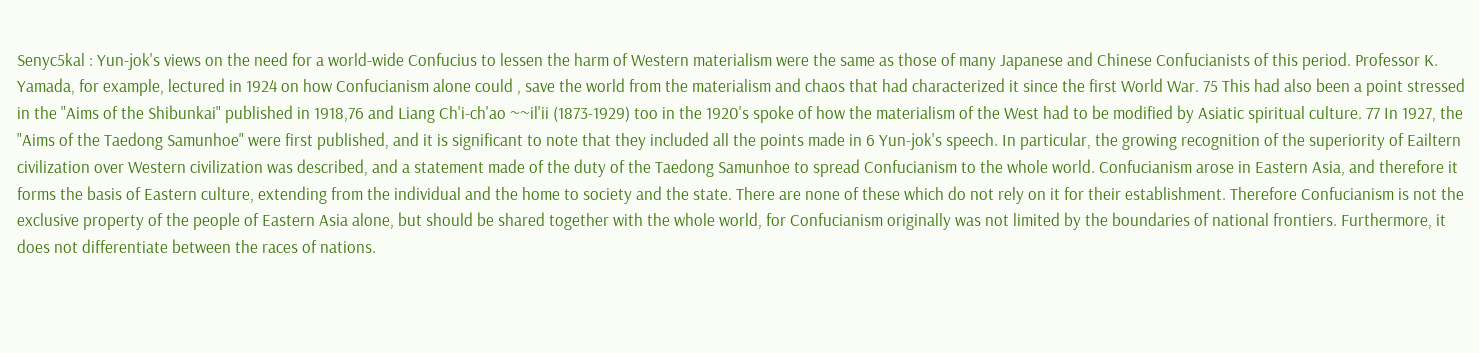Senyc5kal : Yun-jok's views on the need for a world-wide Confucius to lessen the harm of Western materialism were the same as those of many Japanese and Chinese Confucianists of this period. Professor K. Yamada, for example, lectured in 1924 on how Confucianism alone could , save the world from the materialism and chaos that had characterized it since the first World War. 75 This had also been a point stressed in the "Aims of the Shibunkai" published in 1918,76 and Liang Ch'i-ch'ao ~~il'ii (1873-1929) too in the 1920's spoke of how the materialism of the West had to be modified by Asiatic spiritual culture. 77 In 1927, the "Aims of the Taedong Samunhoe" were first published, and it is significant to note that they included all the points made in 6 Yun-jok's speech. In particular, the growing recognition of the superiority of Eailtern civilization over Western civilization was described, and a statement made of the duty of the Taedong Samunhoe to spread Confucianism to the whole world. Confucianism arose in Eastern Asia, and therefore it forms the basis of Eastern culture, extending from the individual and the home to society and the state. There are none of these which do not rely on it for their establishment. Therefore Confucianism is not the exclusive property of the people of Eastern Asia alone, but should be shared together with the whole world, for Confucianism originally was not limited by the boundaries of national frontiers. Furthermore, it does not differentiate between the races of nations.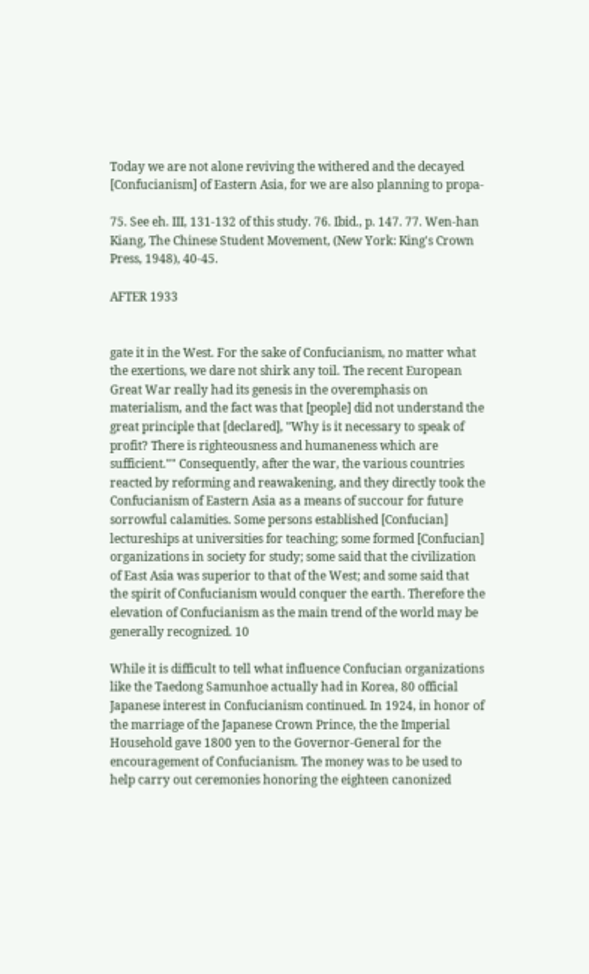Today we are not alone reviving the withered and the decayed [Confucianism] of Eastern Asia, for we are also planning to propa-

75. See eh. III, 131-132 of this study. 76. Ibid., p. 147. 77. Wen-han Kiang, The Chinese Student Movement, (New York: King's Crown Press, 1948), 40-45.

AFTER 1933


gate it in the West. For the sake of Confucianism, no matter what the exertions, we dare not shirk any toil. The recent European Great War really had its genesis in the overemphasis on materialism, and the fact was that [people] did not understand the great principle that [declared], "Why is it necessary to speak of profit? There is righteousness and humaneness which are sufficient."" Consequently, after the war, the various countries reacted by reforming and reawakening, and they directly took the Confucianism of Eastern Asia as a means of succour for future sorrowful calamities. Some persons established [Confucian] lectureships at universities for teaching; some formed [Confucian] organizations in society for study; some said that the civilization of East Asia was superior to that of the West; and some said that the spirit of Confucianism would conquer the earth. Therefore the elevation of Confucianism as the main trend of the world may be generally recognized. 10

While it is difficult to tell what influence Confucian organizations like the Taedong Samunhoe actually had in Korea, 80 official Japanese interest in Confucianism continued. In 1924, in honor of the marriage of the Japanese Crown Prince, the the Imperial Household gave 1800 yen to the Governor-General for the encouragement of Confucianism. The money was to be used to help carry out ceremonies honoring the eighteen canonized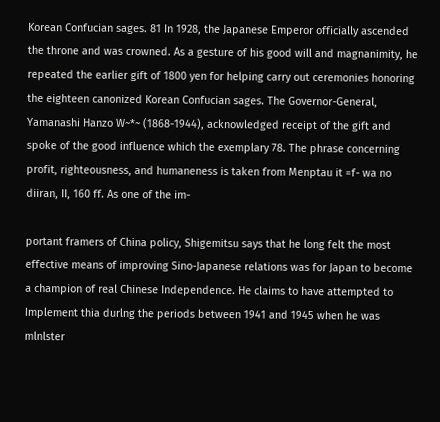Korean Confucian sages. 81 In 1928, the Japanese Emperor officially ascended the throne and was crowned. As a gesture of his good will and magnanimity, he repeated the earlier gift of 1800 yen for helping carry out ceremonies honoring the eighteen canonized Korean Confucian sages. The Governor-General, Yamanashi Hanzo W~*~ (1868-1944), acknowledged receipt of the gift and spoke of the good influence which the exemplary 78. The phrase concerning profit, righteousness, and humaneness is taken from Menptau it =f- wa no diiran, II, 160 ff. As one of the im-

portant framers of China policy, Shigemitsu says that he long felt the most effective means of improving Sino-Japanese relations was for Japan to become a champion of real Chinese Independence. He claims to have attempted to Implement thia durlng the periods between 1941 and 1945 when he was mlnlster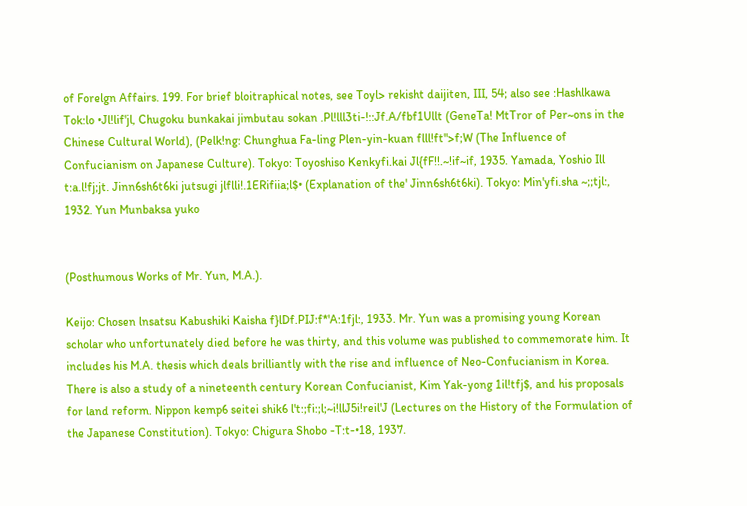of Forelgn Affairs. 199. For brief bloitraphical notes, see Toyl> rekisht daijiten, III, 54; also see :Hashlkawa Tok:lo •Jl!lif'jl, Chugoku bunkakai jimbutau sokan .Pl!lll3ti-!::Jf.A/fbf1Ullt (GeneTa! MtTror of Per~ons in the Chinese Cultural World), (Pelk!ng: Chunghua Fa-ling Plen-yin-kuan flll!ft">f;W (The Influence of Confucianism on Japanese Culture). Tokyo: Toyoshiso Kenkyfi.kai Jl{fF!!.~!if~if, 1935. Yamada, Yoshio Ill t:a.l!fj;jt. Jinn6sh6t6ki jutsugi jlflli!.1ERifiia;l$• (Explanation of the' Jinn6sh6t6ki). Tokyo: Min'yfi.sha ~;;tjl:, 1932. Yun Munbaksa yuko


(Posthumous Works of Mr. Yun, M.A.).

Keijo: Chosen lnsatsu Kabushiki Kaisha f}lDf.PIJ:f*'A:1fjl:, 1933. Mr. Yun was a promising young Korean scholar who unfortunately died before he was thirty, and this volume was published to commemorate him. It includes his M.A. thesis which deals brilliantly with the rise and influence of Neo-Confucianism in Korea. There is also a study of a nineteenth century Korean Confucianist, Kim Yak-yong 1il!tfj$, and his proposals for land reform. Nippon kemp6 seitei shik6 l't:;fi:;l;~i!llJ5i!reil'J (Lectures on the History of the Formulation of the Japanese Constitution). Tokyo: Chigura Shobo -T:t-•18, 1937.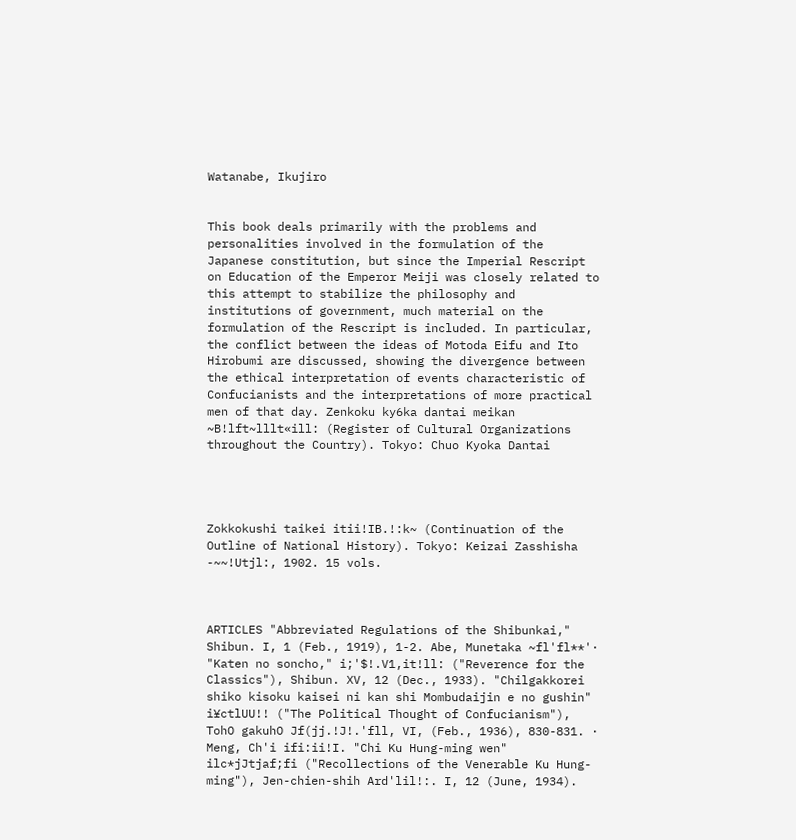Watanabe, Ikujiro


This book deals primarily with the problems and personalities involved in the formulation of the Japanese constitution, but since the Imperial Rescript on Education of the Emperor Meiji was closely related to this attempt to stabilize the philosophy and institutions of government, much material on the formulation of the Rescript is included. In particular, the conflict between the ideas of Motoda Eifu and Ito Hirobumi are discussed, showing the divergence between the ethical interpretation of events characteristic of Confucianists and the interpretations of more practical men of that day. Zenkoku ky6ka dantai meikan ~B!lft~lllt«ill: (Register of Cultural Organizations throughout the Country). Tokyo: Chuo Kyoka Dantai




Zokkokushi taikei itii!IB.!:k~ (Continuation of the Outline of National History). Tokyo: Keizai Zasshisha -~~!Utjl:, 1902. 15 vols.



ARTICLES "Abbreviated Regulations of the Shibunkai," Shibun. I, 1 (Feb., 1919), 1-2. Abe, Munetaka ~fl'fl**'· "Katen no soncho," i;'$!.V1,it!ll: ("Reverence for the Classics"), Shibun. XV, 12 (Dec., 1933). "Chilgakkorei shiko kisoku kaisei ni kan shi Mombudaijin e no gushin" i¥ctlUU!! ("The Political Thought of Confucianism"), TohO gakuhO Jf(jj.!J!.'fll, VI, (Feb., 1936), 830-831. · Meng, Ch'i ifi:ii!I. "Chi Ku Hung-ming wen" ilc*jJtjaf;fi ("Recollections of the Venerable Ku Hung-ming"), Jen-chien-shih Ard'lil!:. I, 12 (June, 1934).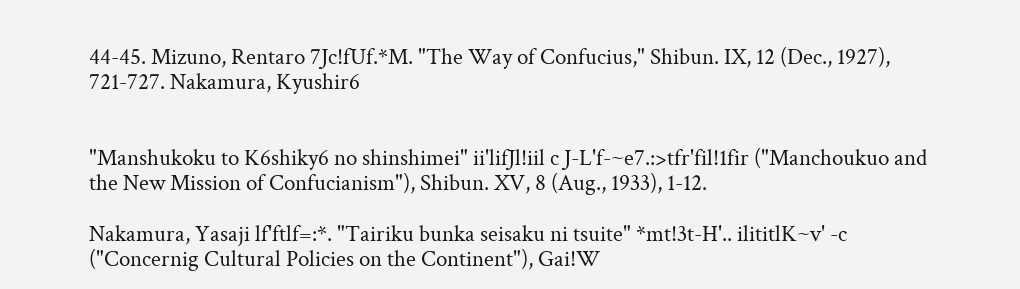44-45. Mizuno, Rentaro 7Jc!fUf.*M. "The Way of Confucius," Shibun. IX, 12 (Dec., 1927), 721-727. Nakamura, Kyushir6


"Manshukoku to K6shiky6 no shinshimei" ii'lifJl!iil c J-L'f-~e7.:>tfr'fil!1fir ("Manchoukuo and the New Mission of Confucianism"), Shibun. XV, 8 (Aug., 1933), 1-12.

Nakamura, Yasaji lf'ftlf=:*. "Tairiku bunka seisaku ni tsuite" *mt!3t-H'.. ilititlK~v' -c ("Concernig Cultural Policies on the Continent"), Gai!W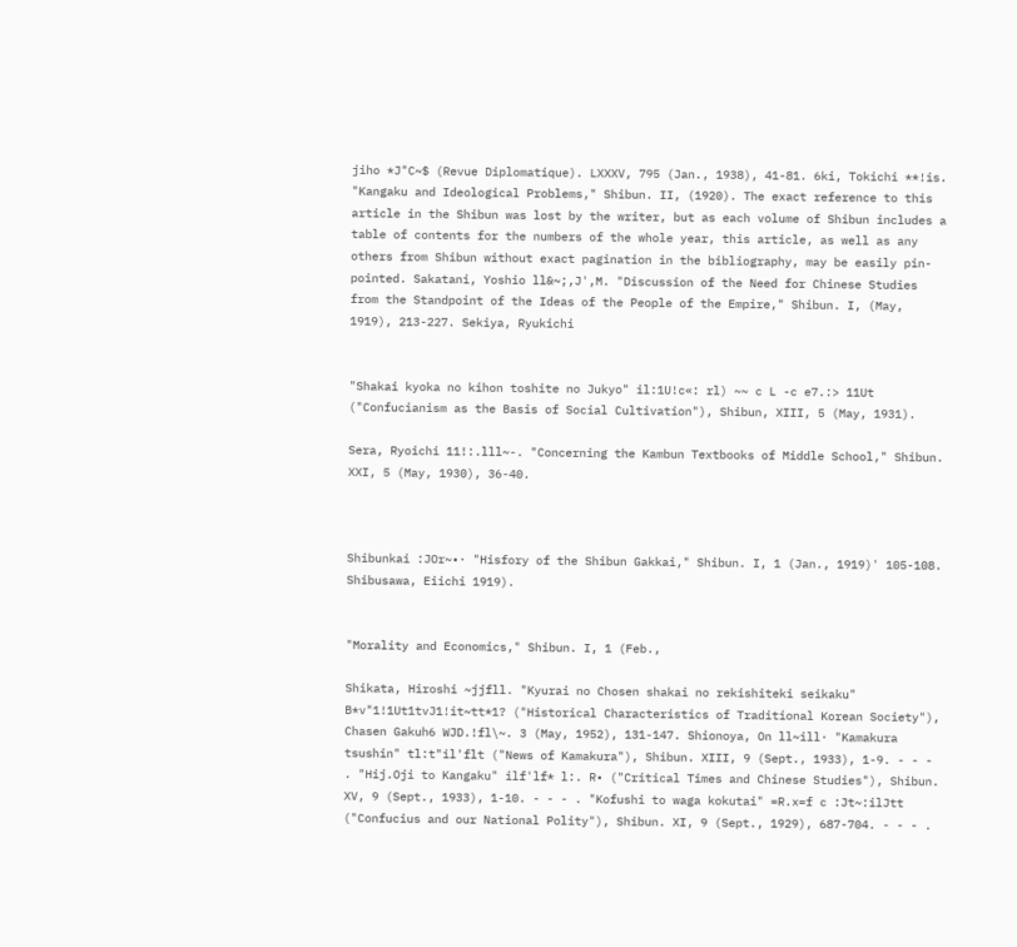jiho *J"C~$ (Revue Diplomatique). LXXXV, 795 (Jan., 1938), 41-81. 6ki, Tokichi **!is. "Kangaku and Ideological Problems," Shibun. II, (1920). The exact reference to this article in the Shibun was lost by the writer, but as each volume of Shibun includes a table of contents for the numbers of the whole year, this article, as well as any others from Shibun without exact pagination in the bibliography, may be easily pin-pointed. Sakatani, Yoshio ll&~;,J',M. "Discussion of the Need for Chinese Studies from the Standpoint of the Ideas of the People of the Empire," Shibun. I, (May, 1919), 213-227. Sekiya, Ryukichi


"Shakai kyoka no kihon toshite no Jukyo" il:1U!c«: rl) ~~ c L -c e7.:> 11Ut ("Confucianism as the Basis of Social Cultivation"), Shibun, XIII, 5 (May, 1931).

Sera, Ryoichi 11!:.lll~-. "Concerning the Kambun Textbooks of Middle School," Shibun. XXI, 5 (May, 1930), 36-40.



Shibunkai :JOr~•· "Hisfory of the Shibun Gakkai," Shibun. I, 1 (Jan., 1919)' 105-108. Shibusawa, Eiichi 1919).


"Morality and Economics," Shibun. I, 1 (Feb.,

Shikata, Hiroshi ~jjfll. "Kyurai no Chosen shakai no rekishiteki seikaku" B*v"1!1Ut1tvJ1!it~tt*1? ("Historical Characteristics of Traditional Korean Society"), Chasen Gakuh6 WJD.!fl\~. 3 (May, 1952), 131-147. Shionoya, On ll~ill· "Kamakura tsushin" tl:t"il'flt ("News of Kamakura"), Shibun. XIII, 9 (Sept., 1933), 1-9. - - - . "Hij.Oji to Kangaku" ilf'lf* l:. R• ("Critical Times and Chinese Studies"), Shibun. XV, 9 (Sept., 1933), 1-10. - - - . "Kofushi to waga kokutai" =R.x=f c :Jt~:ilJtt ("Confucius and our National Polity"), Shibun. XI, 9 (Sept., 1929), 687-704. - - - .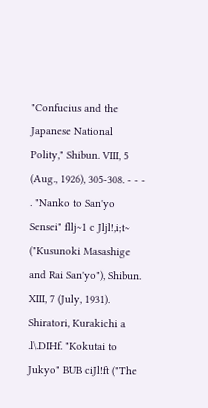"Confucius and the Japanese National Polity," Shibun. VIII, 5 (Aug., 1926), 305-308. - - - . "Nanko to San'yo Sensei" fllj~1 c Jljl!,i;t~ ("Kusunoki Masashige and Rai San'yo"), Shibun. XIII, 7 (July, 1931). Shiratori, Kurakichi a .l\.DIHf. "Kokutai to Jukyo" BUB ciJl!ft ("The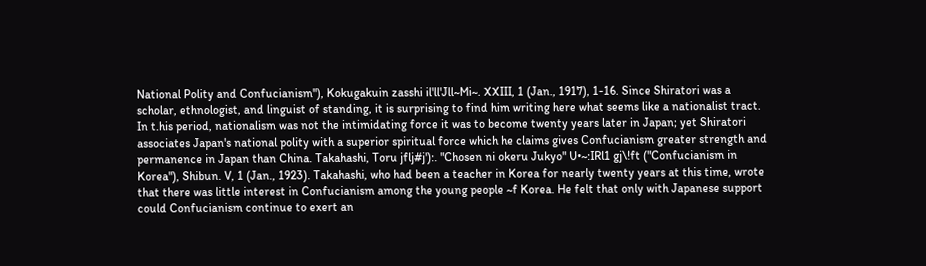National Polity and Confucianism"), Kokugakuin zasshi il'll'Jll~Mi~. XXIII, 1 (Jan., 1917), 1-16. Since Shiratori was a scholar, ethnologist, and linguist of standing, it is surprising to find him writing here what seems like a nationalist tract. In t.his period, nationalism was not the intimidating force it was to become twenty years later in Japan; yet Shiratori associates Japan's national polity with a superior spiritual force which he claims gives Confucianism greater strength and permanence in Japan than China. Takahashi, Toru jflj#j'):. "Chosen ni okeru Jukyo" U•~:IRl1 gj\!ft ("Confucianism in Korea"), Shibun. V, 1 (Jan., 1923). Takahashi, who had been a teacher in Korea for nearly twenty years at this time, wrote that there was little interest in Confucianism among the young people ~f Korea. He felt that only with Japanese support could Confucianism continue to exert an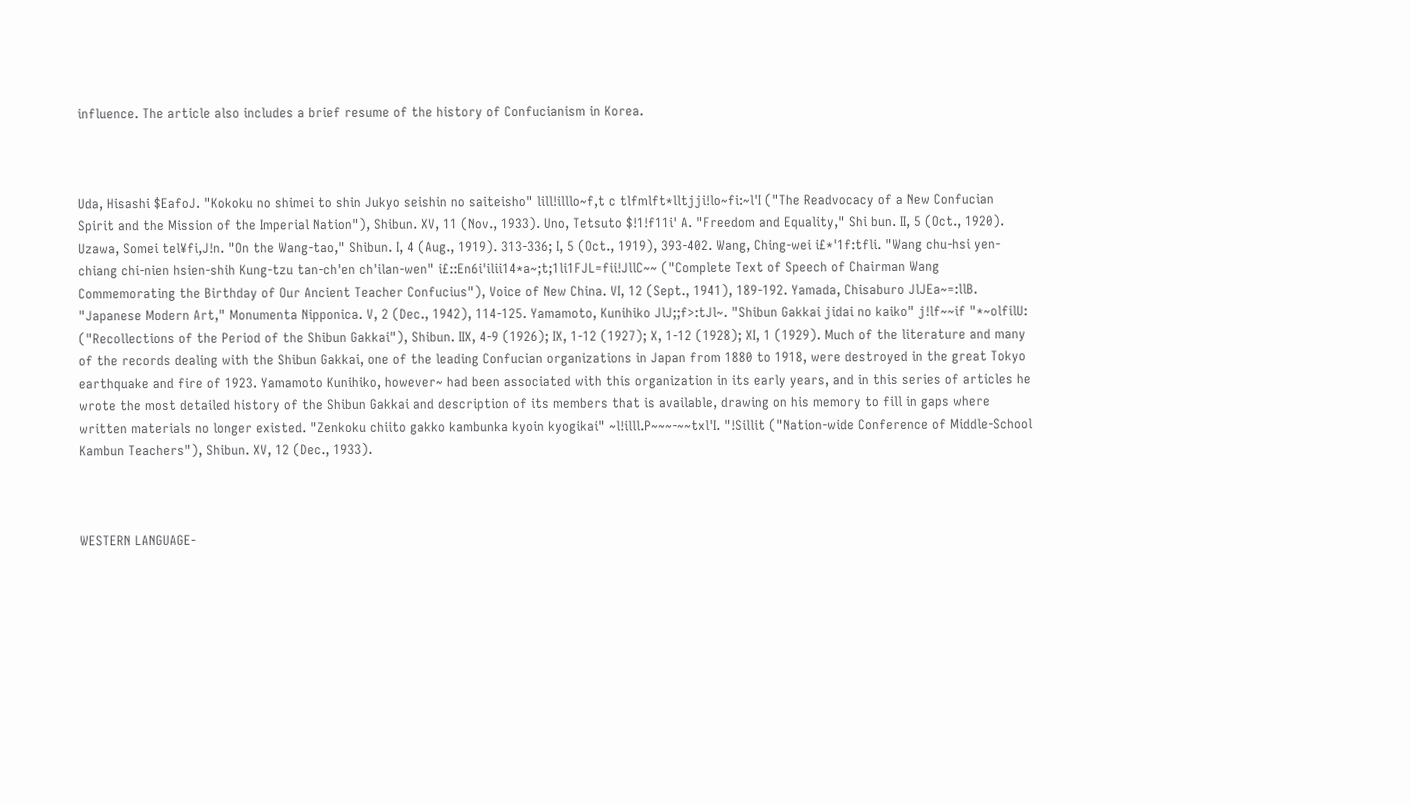influence. The article also includes a brief resume of the history of Confucianism in Korea.



Uda, Hisashi $EafoJ. "Kokoku no shimei to shin Jukyo seishin no saiteisho" lill!illlo~f,t c tlfmlft*lltjji!lo~fi:~l'I ("The Readvocacy of a New Confucian Spirit and the Mission of the Imperial Nation"), Shibun. XV, 11 (Nov., 1933). Uno, Tetsuto $!1!f11i' A. "Freedom and Equality," Shi bun. II, 5 (Oct., 1920). Uzawa, Somei tel¥fi,J!n. "On the Wang-tao," Shibun. I, 4 (Aug., 1919). 313-336; I, 5 (Oct., 1919), 393-402. Wang, Ching-wei i£*'1f:tfli. "Wang chu-hsi yen-chiang chi-nien hsien-shih Kung-tzu tan-ch'en ch'ilan-wen" i£::En6i'ilii14*a~;t;1li1FJL=fii!JllC~~ ("Complete Text of Speech of Chairman Wang Commemorating the Birthday of Our Ancient Teacher Confucius"), Voice of New China. VI, 12 (Sept., 1941), 189-192. Yamada, Chisaburo JlJEa~=:llB. "Japanese Modern Art," Monumenta Nipponica. V, 2 (Dec., 1942), 114-125. Yamamoto, Kunihiko JlJ;;f>:tJl~. "Shibun Gakkai jidai no kaiko" j!lf~~if "*~olfilU: ("Recollections of the Period of the Shibun Gakkai"), Shibun. IIX, 4-9 (1926); IX, 1-12 (1927); X, 1-12 (1928); XI, 1 (1929). Much of the literature and many of the records dealing with the Shibun Gakkai, one of the leading Confucian organizations in Japan from 1880 to 1918, were destroyed in the great Tokyo earthquake and fire of 1923. Yamamoto Kunihiko, however~ had been associated with this organization in its early years, and in this series of articles he wrote the most detailed history of the Shibun Gakkai and description of its members that is available, drawing on his memory to fill in gaps where written materials no longer existed. "Zenkoku chiito gakko kambunka kyoin kyogikai" ~l!illl.P~~~-~~txl'I. "!Sillit ("Nation-wide Conference of Middle-School Kambun Teachers"), Shibun. XV, 12 (Dec., 1933).



WESTERN LANGUAGE-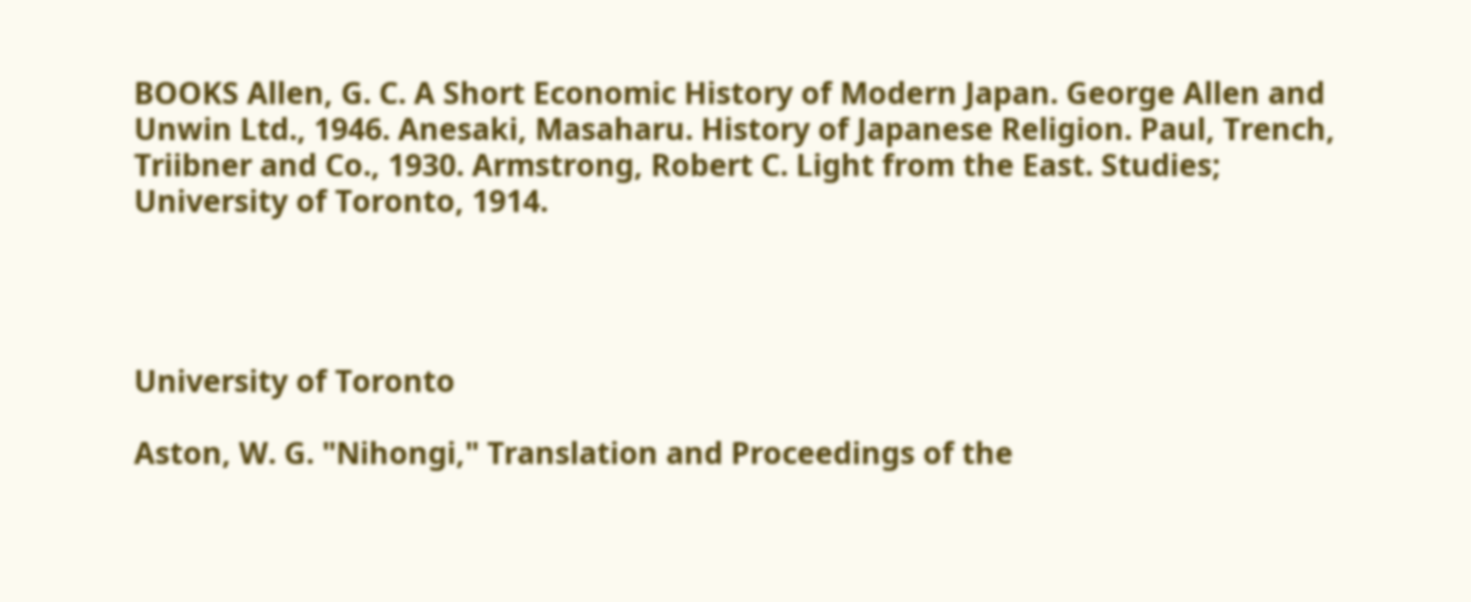BOOKS Allen, G. C. A Short Economic History of Modern Japan. George Allen and Unwin Ltd., 1946. Anesaki, Masaharu. History of Japanese Religion. Paul, Trench, Triibner and Co., 1930. Armstrong, Robert C. Light from the East. Studies; University of Toronto, 1914.




University of Toronto

Aston, W. G. "Nihongi," Translation and Proceedings of the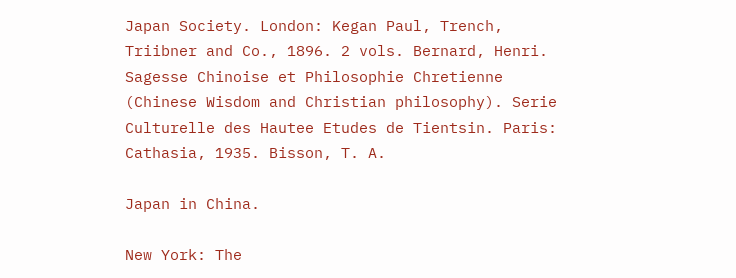Japan Society. London: Kegan Paul, Trench, Triibner and Co., 1896. 2 vols. Bernard, Henri. Sagesse Chinoise et Philosophie Chretienne (Chinese Wisdom and Christian philosophy). Serie Culturelle des Hautee Etudes de Tientsin. Paris: Cathasia, 1935. Bisson, T. A.

Japan in China.

New York: The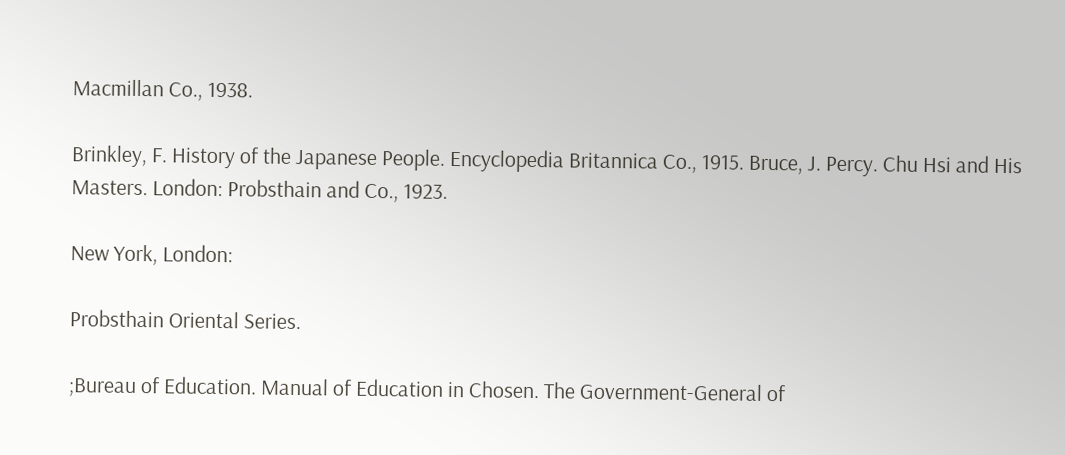Macmillan Co., 1938.

Brinkley, F. History of the Japanese People. Encyclopedia Britannica Co., 1915. Bruce, J. Percy. Chu Hsi and His Masters. London: Probsthain and Co., 1923.

New York, London:

Probsthain Oriental Series.

;Bureau of Education. Manual of Education in Chosen. The Government-General of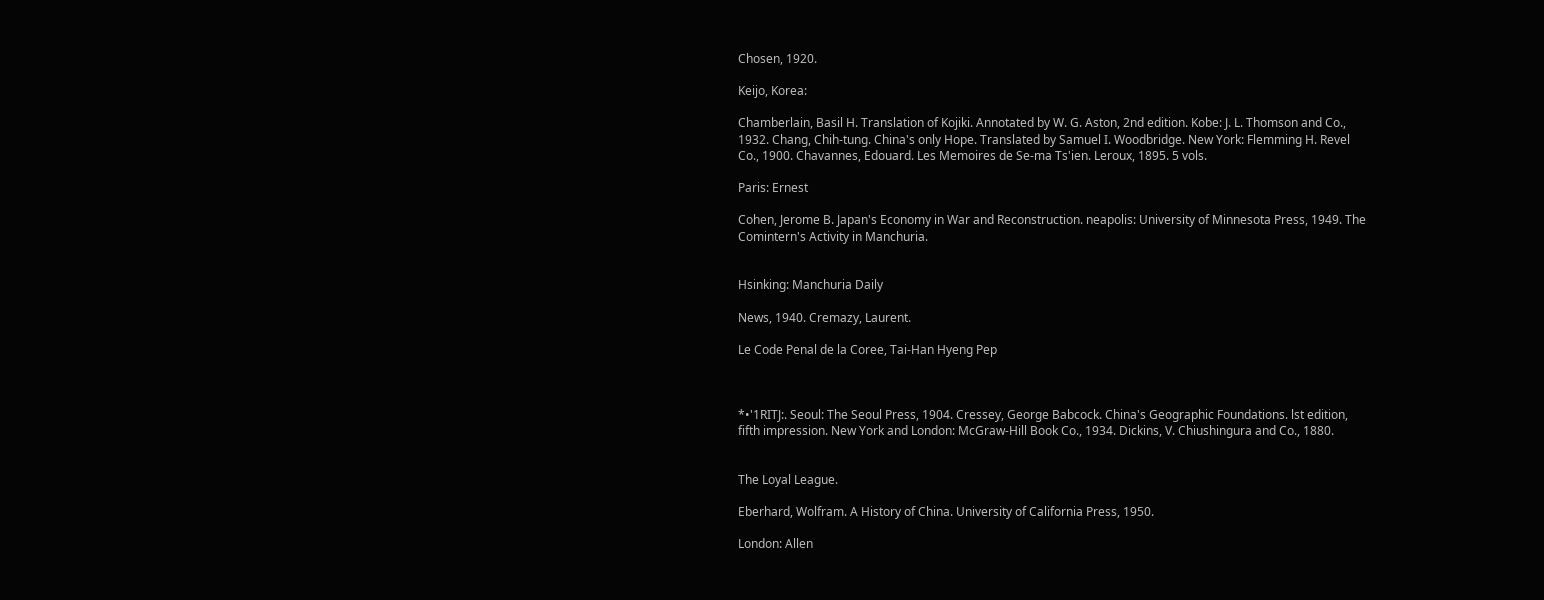Chosen, 1920.

Keijo, Korea:

Chamberlain, Basil H. Translation of Kojiki. Annotated by W. G. Aston, 2nd edition. Kobe: J. L. Thomson and Co., 1932. Chang, Chih-tung. China's only Hope. Translated by Samuel I. Woodbridge. New York: Flemming H. Revel Co., 1900. Chavannes, Edouard. Les Memoires de Se-ma Ts'ien. Leroux, 1895. 5 vols.

Paris: Ernest

Cohen, Jerome B. Japan's Economy in War and Reconstruction. neapolis: University of Minnesota Press, 1949. The Comintern's Activity in Manchuria.


Hsinking: Manchuria Daily

News, 1940. Cremazy, Laurent.

Le Code Penal de la Coree, Tai-Han Hyeng Pep



*•'1RITJ:. Seoul: The Seoul Press, 1904. Cressey, George Babcock. China's Geographic Foundations. lst edition, fifth impression. New York and London: McGraw-Hill Book Co., 1934. Dickins, V. Chiushingura and Co., 1880.


The Loyal League.

Eberhard, Wolfram. A History of China. University of California Press, 1950.

London: Allen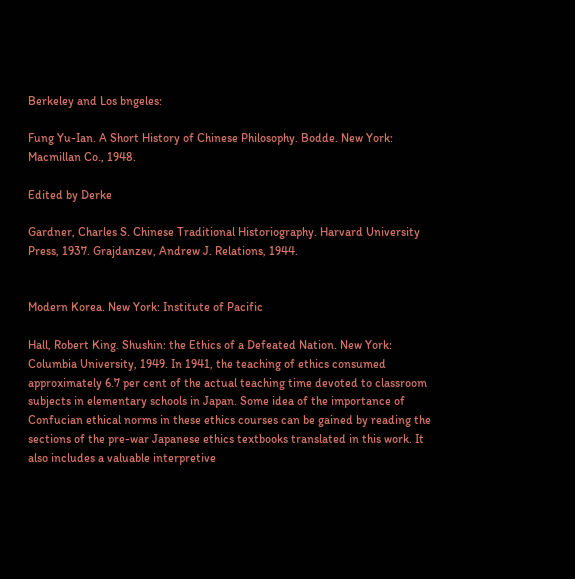Berkeley and Los bngeles:

Fung Yu-Ian. A Short History of Chinese Philosophy. Bodde. New York: Macmillan Co., 1948.

Edited by Derke

Gardner, Charles S. Chinese Traditional Historiography. Harvard University Press, 1937. Grajdanzev, Andrew J. Relations, 1944.


Modern Korea. New York: Institute of Pacific

Hall, Robert King. Shushin: the Ethics of a Defeated Nation. New York: Columbia University, 1949. In 1941, the teaching of ethics consumed approximately 6.7 per cent of the actual teaching time devoted to classroom subjects in elementary schools in Japan. Some idea of the importance of Confucian ethical norms in these ethics courses can be gained by reading the sections of the pre-war Japanese ethics textbooks translated in this work. It also includes a valuable interpretive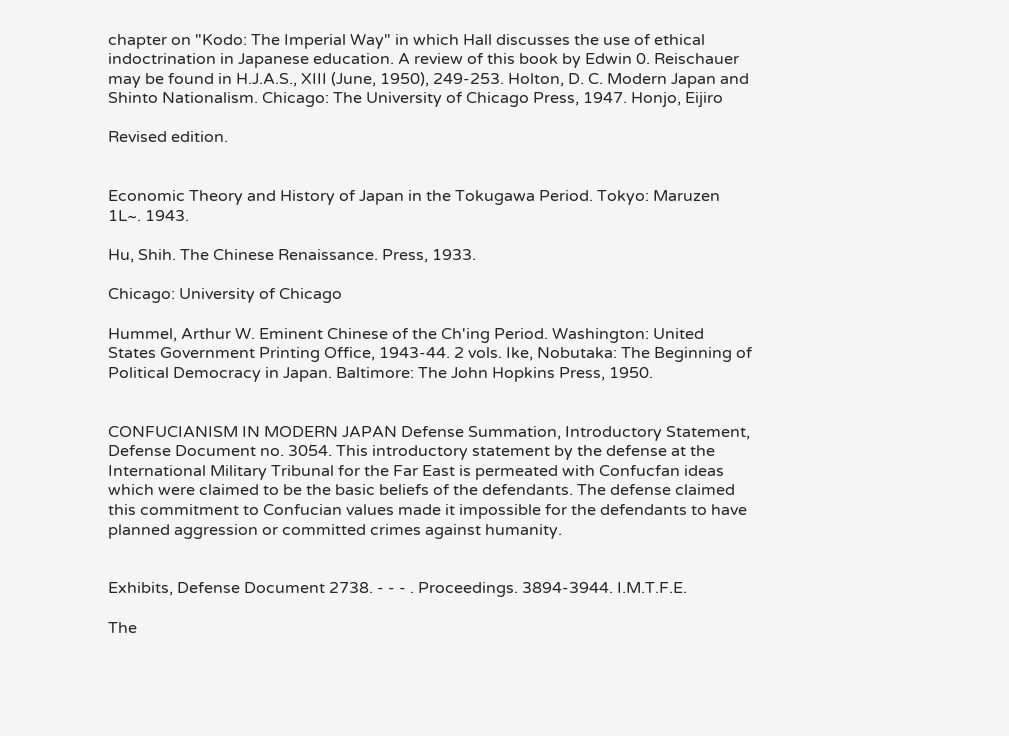chapter on "Kodo: The Imperial Way" in which Hall discusses the use of ethical indoctrination in Japanese education. A review of this book by Edwin 0. Reischauer may be found in H.J.A.S., XIII (June, 1950), 249-253. Holton, D. C. Modern Japan and Shinto Nationalism. Chicago: The University of Chicago Press, 1947. Honjo, Eijiro

Revised edition.


Economic Theory and History of Japan in the Tokugawa Period. Tokyo: Maruzen 1L~. 1943.

Hu, Shih. The Chinese Renaissance. Press, 1933.

Chicago: University of Chicago

Hummel, Arthur W. Eminent Chinese of the Ch'ing Period. Washington: United States Government Printing Office, 1943-44. 2 vols. Ike, Nobutaka: The Beginning of Political Democracy in Japan. Baltimore: The John Hopkins Press, 1950.


CONFUCIANISM IN MODERN JAPAN Defense Summation, Introductory Statement, Defense Document no. 3054. This introductory statement by the defense at the International Military Tribunal for the Far East is permeated with Confucfan ideas which were claimed to be the basic beliefs of the defendants. The defense claimed this commitment to Confucian values made it impossible for the defendants to have planned aggression or committed crimes against humanity.


Exhibits, Defense Document 2738. - - - . Proceedings. 3894-3944. I.M.T.F.E.

The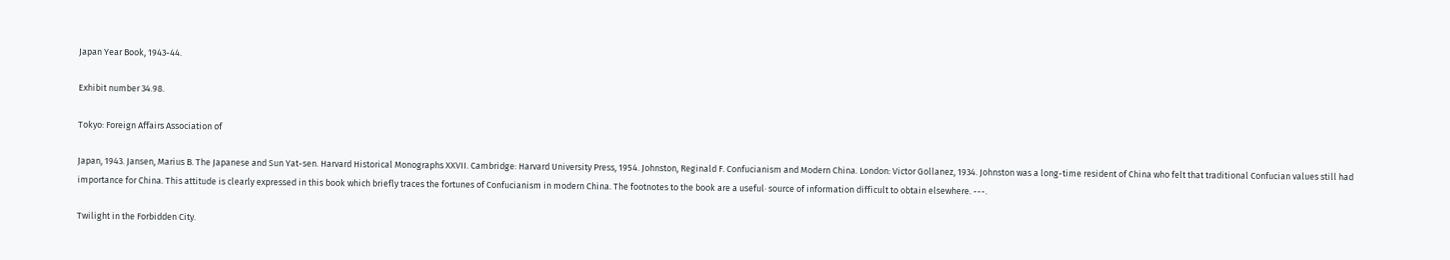Japan Year Book, 1943-44.

Exhibit number 34.98.

Tokyo: Foreign Affairs Association of

Japan, 1943. Jansen, Marius B. The Japanese and Sun Yat-sen. Harvard Historical Monographs XXVII. Cambridge: Harvard University Press, 1954. Johnston, Reginald F. Confucianism and Modern China. London: Victor Gollanez, 1934. Johnston was a long-time resident of China who felt that traditional Confucian values still had importance for China. This attitude is clearly expressed in this book which briefly traces the fortunes of Confucianism in modern China. The footnotes to the book are a useful· source of information difficult to obtain elsewhere. ---.

Twilight in the Forbidden City.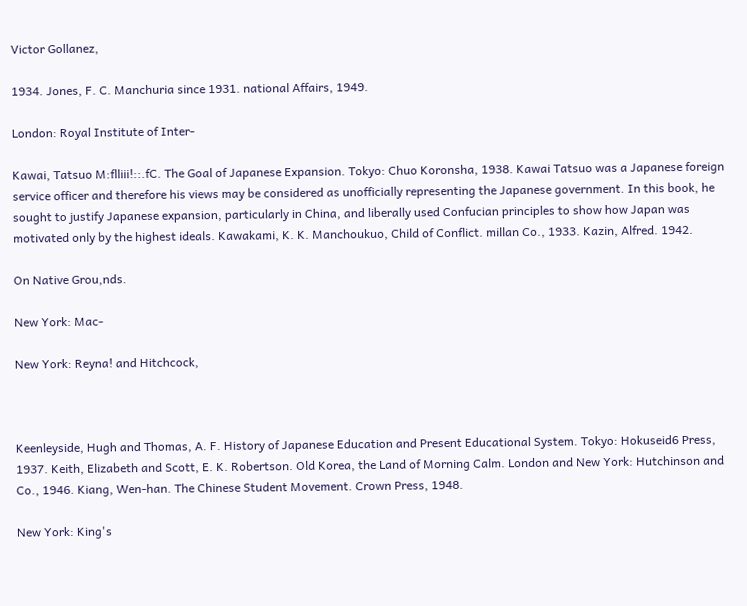Victor Gollanez,

1934. Jones, F. C. Manchuria since 1931. national Affairs, 1949.

London: Royal Institute of Inter-

Kawai, Tatsuo M:flliii!::.fC. The Goal of Japanese Expansion. Tokyo: Chuo Koronsha, 1938. Kawai Tatsuo was a Japanese foreign service officer and therefore his views may be considered as unofficially representing the Japanese government. In this book, he sought to justify Japanese expansion, particularly in China, and liberally used Confucian principles to show how Japan was motivated only by the highest ideals. Kawakami, K. K. Manchoukuo, Child of Conflict. millan Co., 1933. Kazin, Alfred. 1942.

On Native Grou,nds.

New York: Mac-

New York: Reyna! and Hitchcock,



Keenleyside, Hugh and Thomas, A. F. History of Japanese Education and Present Educational System. Tokyo: Hokuseid6 Press, 1937. Keith, Elizabeth and Scott, E. K. Robertson. Old Korea, the Land of Morning Calm. London and New York: Hutchinson and Co., 1946. Kiang, Wen-han. The Chinese Student Movement. Crown Press, 1948.

New York: King's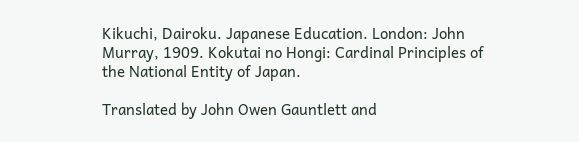Kikuchi, Dairoku. Japanese Education. London: John Murray, 1909. Kokutai no Hongi: Cardinal Principles of the National Entity of Japan.

Translated by John Owen Gauntlett and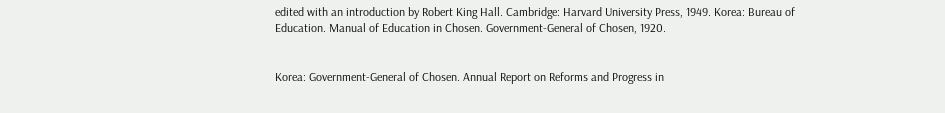edited with an introduction by Robert King Hall. Cambridge: Harvard University Press, 1949. Korea: Bureau of Education. Manual of Education in Chosen. Government-General of Chosen, 1920.


Korea: Government-General of Chosen. Annual Report on Reforms and Progress in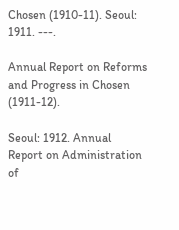Chosen (1910-11). Seoul: 1911. ---.

Annual Report on Reforms and Progress in Chosen (1911-12).

Seoul: 1912. Annual Report on Administration of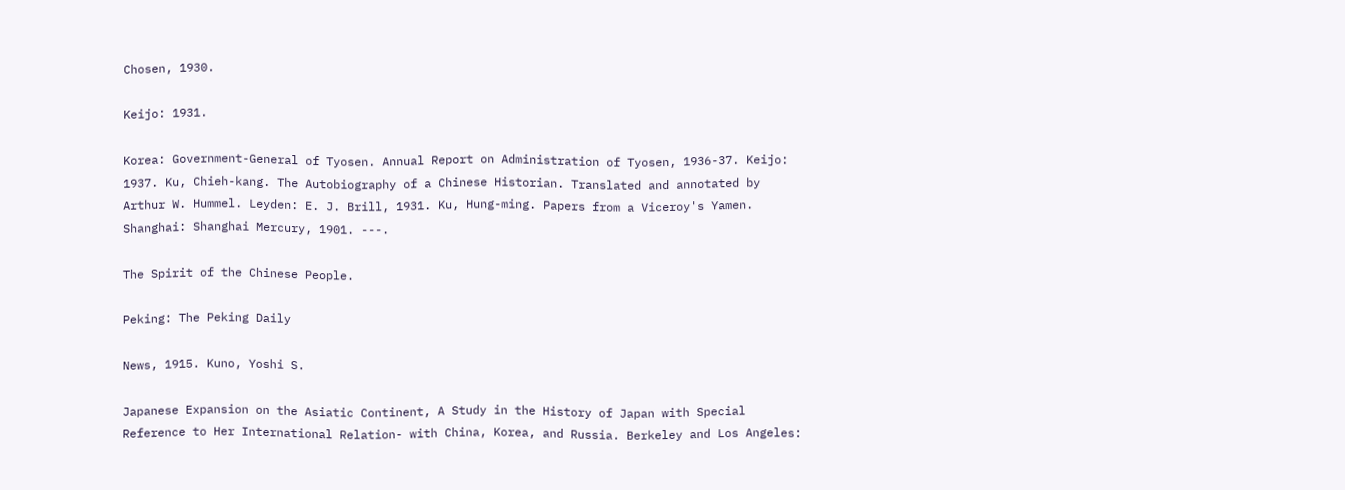Chosen, 1930.

Keijo: 1931.

Korea: Government-General of Tyosen. Annual Report on Administration of Tyosen, 1936-37. Keijo: 1937. Ku, Chieh-kang. The Autobiography of a Chinese Historian. Translated and annotated by Arthur W. Hummel. Leyden: E. J. Brill, 1931. Ku, Hung-ming. Papers from a Viceroy's Yamen. Shanghai: Shanghai Mercury, 1901. ---.

The Spirit of the Chinese People.

Peking: The Peking Daily

News, 1915. Kuno, Yoshi S.

Japanese Expansion on the Asiatic Continent, A Study in the History of Japan with Special Reference to Her International Relation- with China, Korea, and Russia. Berkeley and Los Angeles: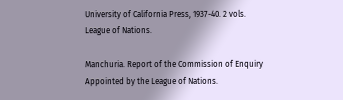University of California Press, 1937-40. 2 vols. League of Nations.

Manchuria. Report of the Commission of Enquiry Appointed by the League of Nations.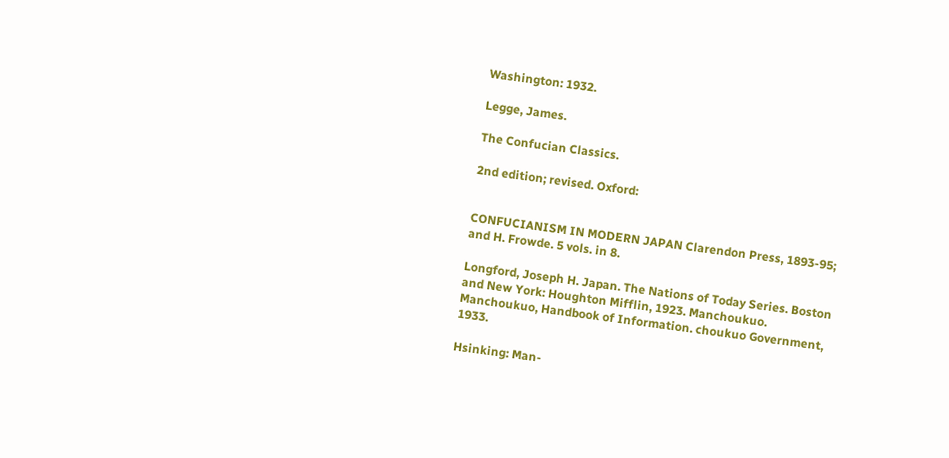Washington: 1932.

Legge, James.

The Confucian Classics.

2nd edition; revised. Oxford:


CONFUCIANISM IN MODERN JAPAN Clarendon Press, 1893-95; and H. Frowde. 5 vols. in 8.

Longford, Joseph H. Japan. The Nations of Today Series. Boston and New York: Houghton Mifflin, 1923. Manchoukuo. Manchoukuo, Handbook of Information. choukuo Government, 1933.

Hsinking: Man-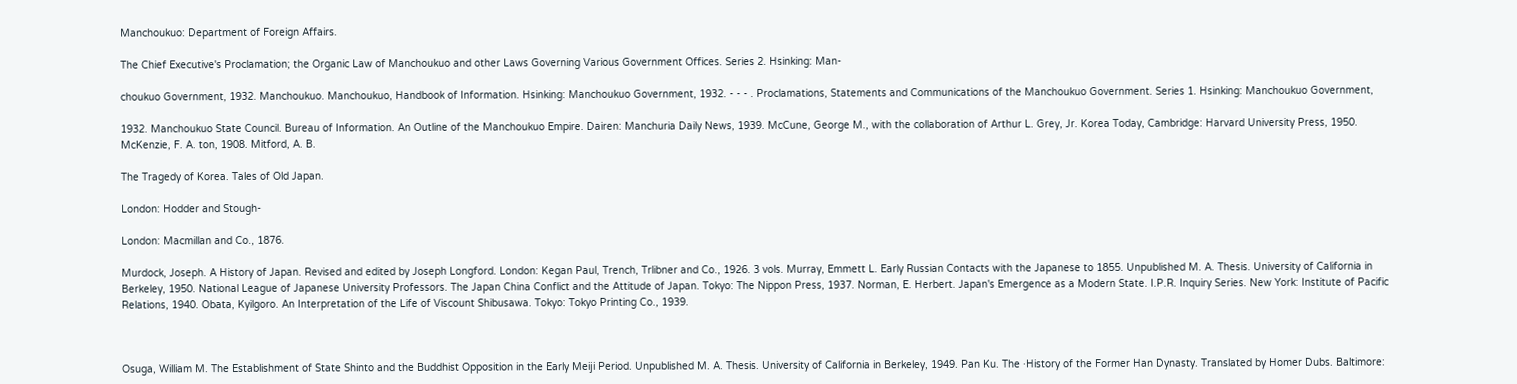Manchoukuo: Department of Foreign Affairs.

The Chief Executive's Proclamation; the Organic Law of Manchoukuo and other Laws Governing Various Government Offices. Series 2. Hsinking: Man-

choukuo Government, 1932. Manchoukuo. Manchoukuo, Handbook of Information. Hsinking: Manchoukuo Government, 1932. - - - . Proclamations, Statements and Communications of the Manchoukuo Government. Series 1. Hsinking: Manchoukuo Government,

1932. Manchoukuo State Council. Bureau of Information. An Outline of the Manchoukuo Empire. Dairen: Manchuria Daily News, 1939. McCune, George M., with the collaboration of Arthur L. Grey, Jr. Korea Today, Cambridge: Harvard University Press, 1950. McKenzie, F. A. ton, 1908. Mitford, A. B.

The Tragedy of Korea. Tales of Old Japan.

London: Hodder and Stough-

London: Macmillan and Co., 1876.

Murdock, Joseph. A History of Japan. Revised and edited by Joseph Longford. London: Kegan Paul, Trench, Trlibner and Co., 1926. 3 vols. Murray, Emmett L. Early Russian Contacts with the Japanese to 1855. Unpublished M. A. Thesis. University of California in Berkeley, 1950. National League of Japanese University Professors. The Japan China Conflict and the Attitude of Japan. Tokyo: The Nippon Press, 1937. Norman, E. Herbert. Japan's Emergence as a Modern State. I.P.R. Inquiry Series. New York: Institute of Pacific Relations, 1940. Obata, Kyilgoro. An Interpretation of the Life of Viscount Shibusawa. Tokyo: Tokyo Printing Co., 1939.



Osuga, William M. The Establishment of State Shinto and the Buddhist Opposition in the Early Meiji Period. Unpublished M. A. Thesis. University of California in Berkeley, 1949. Pan Ku. The ·History of the Former Han Dynasty. Translated by Homer Dubs. Baltimore: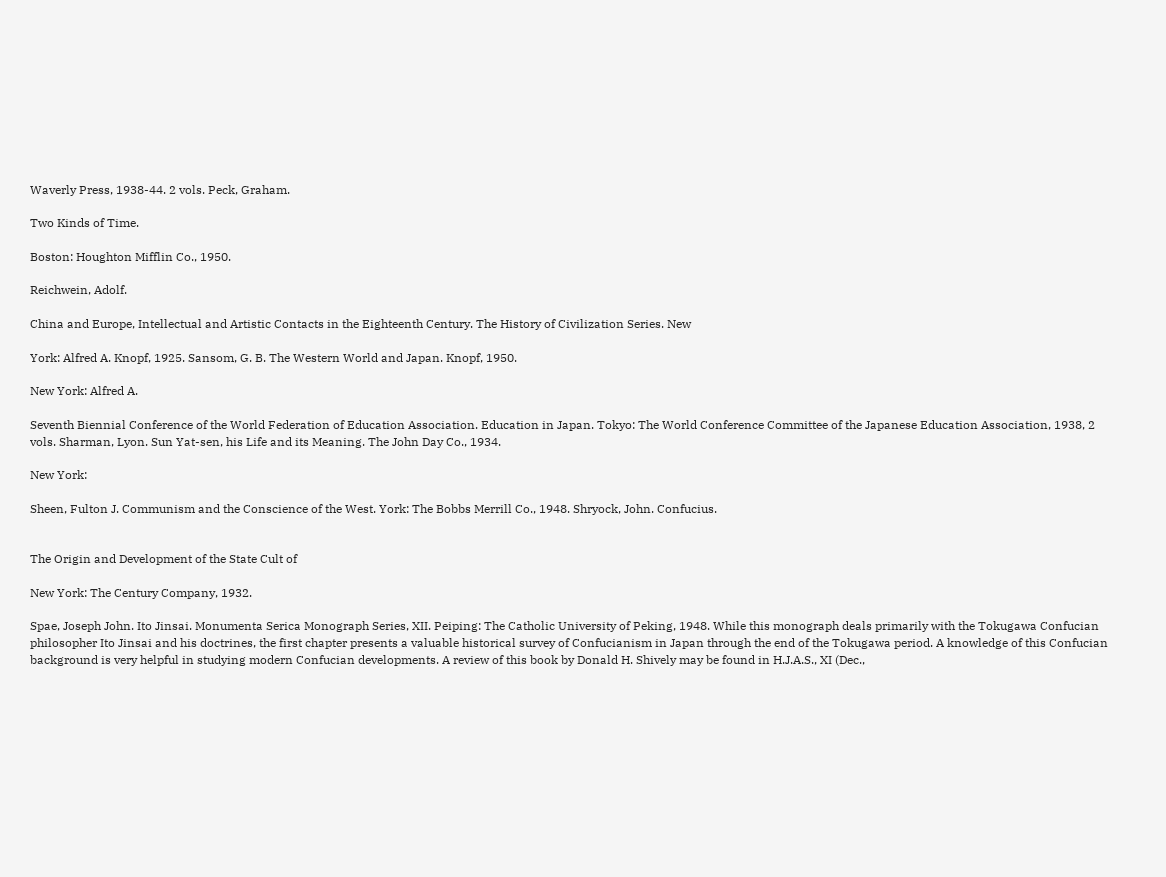Waverly Press, 1938-44. 2 vols. Peck, Graham.

Two Kinds of Time.

Boston: Houghton Mifflin Co., 1950.

Reichwein, Adolf.

China and Europe, Intellectual and Artistic Contacts in the Eighteenth Century. The History of Civilization Series. New

York: Alfred A. Knopf, 1925. Sansom, G. B. The Western World and Japan. Knopf, 1950.

New York: Alfred A.

Seventh Biennial Conference of the World Federation of Education Association. Education in Japan. Tokyo: The World Conference Committee of the Japanese Education Association, 1938, 2 vols. Sharman, Lyon. Sun Yat-sen, his Life and its Meaning. The John Day Co., 1934.

New York:

Sheen, Fulton J. Communism and the Conscience of the West. York: The Bobbs Merrill Co., 1948. Shryock, John. Confucius.


The Origin and Development of the State Cult of

New York: The Century Company, 1932.

Spae, Joseph John. Ito Jinsai. Monumenta Serica Monograph Series, XII. Peiping: The Catholic University of Peking, 1948. While this monograph deals primarily with the Tokugawa Confucian philosopher Ito Jinsai and his doctrines, the first chapter presents a valuable historical survey of Confucianism in Japan through the end of the Tokugawa period. A knowledge of this Confucian background is very helpful in studying modern Confucian developments. A review of this book by Donald H. Shively may be found in H.J.A.S., XI (Dec.,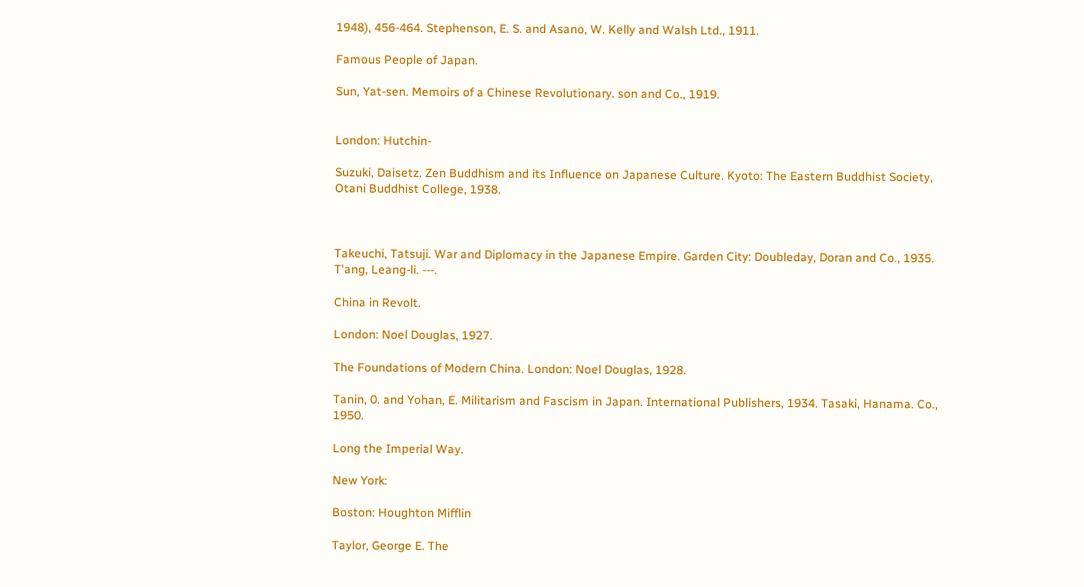1948), 456-464. Stephenson, E. S. and Asano, W. Kelly and Walsh Ltd., 1911.

Famous People of Japan.

Sun, Yat-sen. Memoirs of a Chinese Revolutionary. son and Co., 1919.


London: Hutchin-

Suzuki, Daisetz. Zen Buddhism and its Influence on Japanese Culture. Kyoto: The Eastern Buddhist Society, Otani Buddhist College, 1938.



Takeuchi, Tatsuji. War and Diplomacy in the Japanese Empire. Garden City: Doubleday, Doran and Co., 1935. T'ang, Leang-li. ---.

China in Revolt.

London: Noel Douglas, 1927.

The Foundations of Modern China. London: Noel Douglas, 1928.

Tanin, 0. and Yohan, E. Militarism and Fascism in Japan. International Publishers, 1934. Tasaki, Hanama. Co., 1950.

Long the Imperial Way.

New York:

Boston: Houghton Mifflin

Taylor, George E. The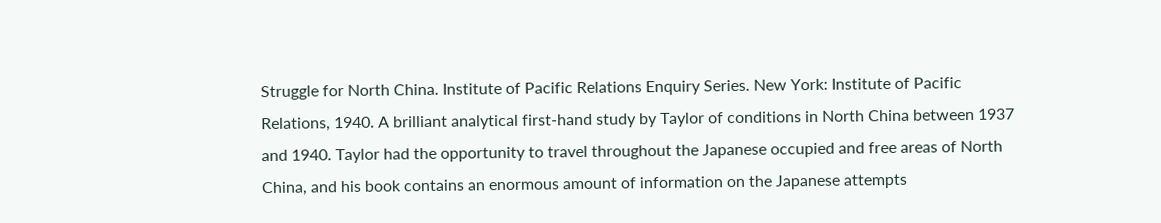Struggle for North China. Institute of Pacific Relations Enquiry Series. New York: Institute of Pacific Relations, 1940. A brilliant analytical first-hand study by Taylor of conditions in North China between 1937 and 1940. Taylor had the opportunity to travel throughout the Japanese occupied and free areas of North China, and his book contains an enormous amount of information on the Japanese attempts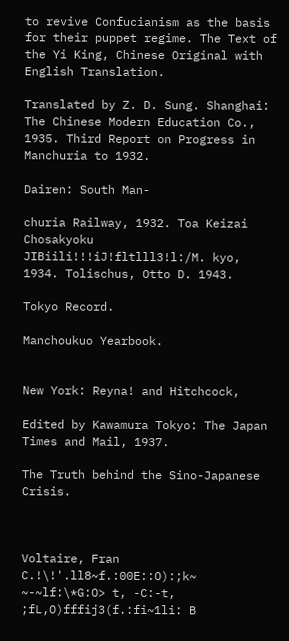to revive Confucianism as the basis for their puppet regime. The Text of the Yi King, Chinese Original with English Translation.

Translated by Z. D. Sung. Shanghai: The Chinese Modern Education Co., 1935. Third Report on Progress in Manchuria to 1932.

Dairen: South Man-

churia Railway, 1932. Toa Keizai Chosakyoku JIBiili!!!iJ!fltlll3!l:/M. kyo, 1934. Tolischus, Otto D. 1943.

Tokyo Record.

Manchoukuo Yearbook.


New York: Reyna! and Hitchcock,

Edited by Kawamura Tokyo: The Japan Times and Mail, 1937.

The Truth behind the Sino-Japanese Crisis.



Voltaire, Fran C.!\!'.ll8~f.:00E::O):;k~ ~-~lf:\*G:O> t, -C:-t, ;fL,O)fffij3(f.:fi~1li: B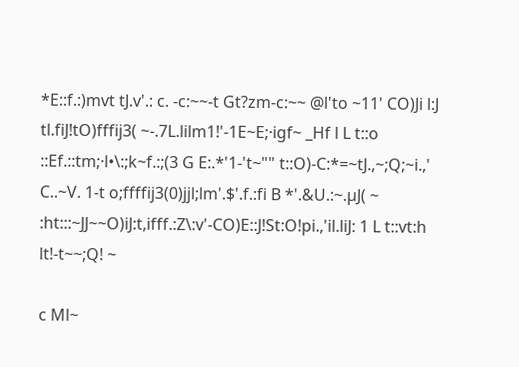*E::f.:)mvt tJ.v'.: c. -c:~~-t Gt?zm-c:~~ @l'to ~11' CO)Ji l:J tl.fiJ!tO)fffij3( ~-.7L.lilm1!'-1E~E;·igf~ _Hf l L t::o ::Ef.::tm;·l•\:;k~f.:;(3 G E:.*'1-'t~"" t::O)-C:*=~tJ.,~;Q;~i.,' C..~V. 1-t o;ffffij3(0)jjl;lm'.$'.f.:fi B *'.&U.:~.µJ( ~ :ht:::~JJ~~O)iJ:t,ifff.:Z\:v'-CO)E::J!St:O!pi.,'il.liJ: 1 L t::vt:h lt!-t~~;Q! ~

c Ml~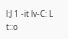l:J 1 -it lv-C: L t::o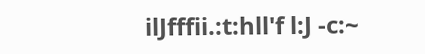ilJfffii.:t:hll'f l:J -c:~